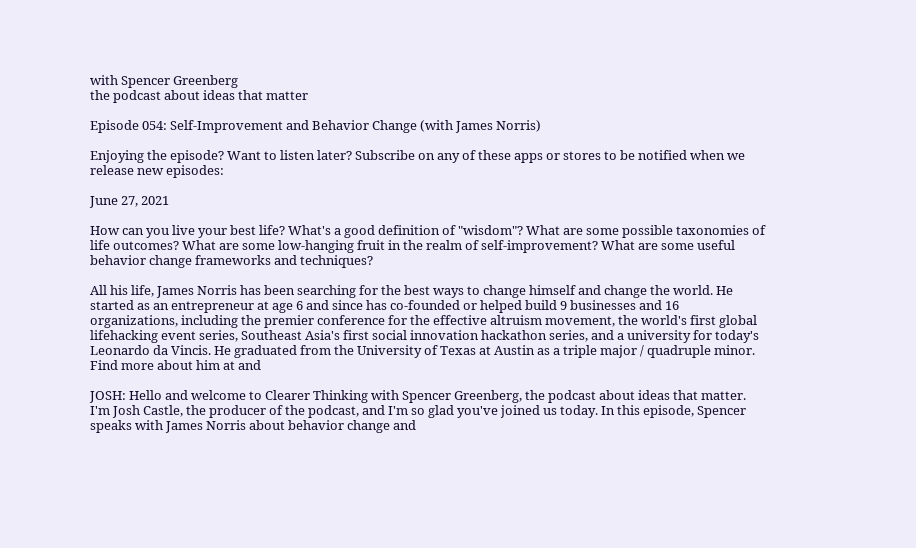with Spencer Greenberg
the podcast about ideas that matter

Episode 054: Self-Improvement and Behavior Change (with James Norris)

Enjoying the episode? Want to listen later? Subscribe on any of these apps or stores to be notified when we release new episodes:

June 27, 2021

How can you live your best life? What's a good definition of "wisdom"? What are some possible taxonomies of life outcomes? What are some low-hanging fruit in the realm of self-improvement? What are some useful behavior change frameworks and techniques?

All his life, James Norris has been searching for the best ways to change himself and change the world. He started as an entrepreneur at age 6 and since has co-founded or helped build 9 businesses and 16 organizations, including the premier conference for the effective altruism movement, the world's first global lifehacking event series, Southeast Asia's first social innovation hackathon series, and a university for today's Leonardo da Vincis. He graduated from the University of Texas at Austin as a triple major / quadruple minor. Find more about him at and

JOSH: Hello and welcome to Clearer Thinking with Spencer Greenberg, the podcast about ideas that matter. I'm Josh Castle, the producer of the podcast, and I'm so glad you've joined us today. In this episode, Spencer speaks with James Norris about behavior change and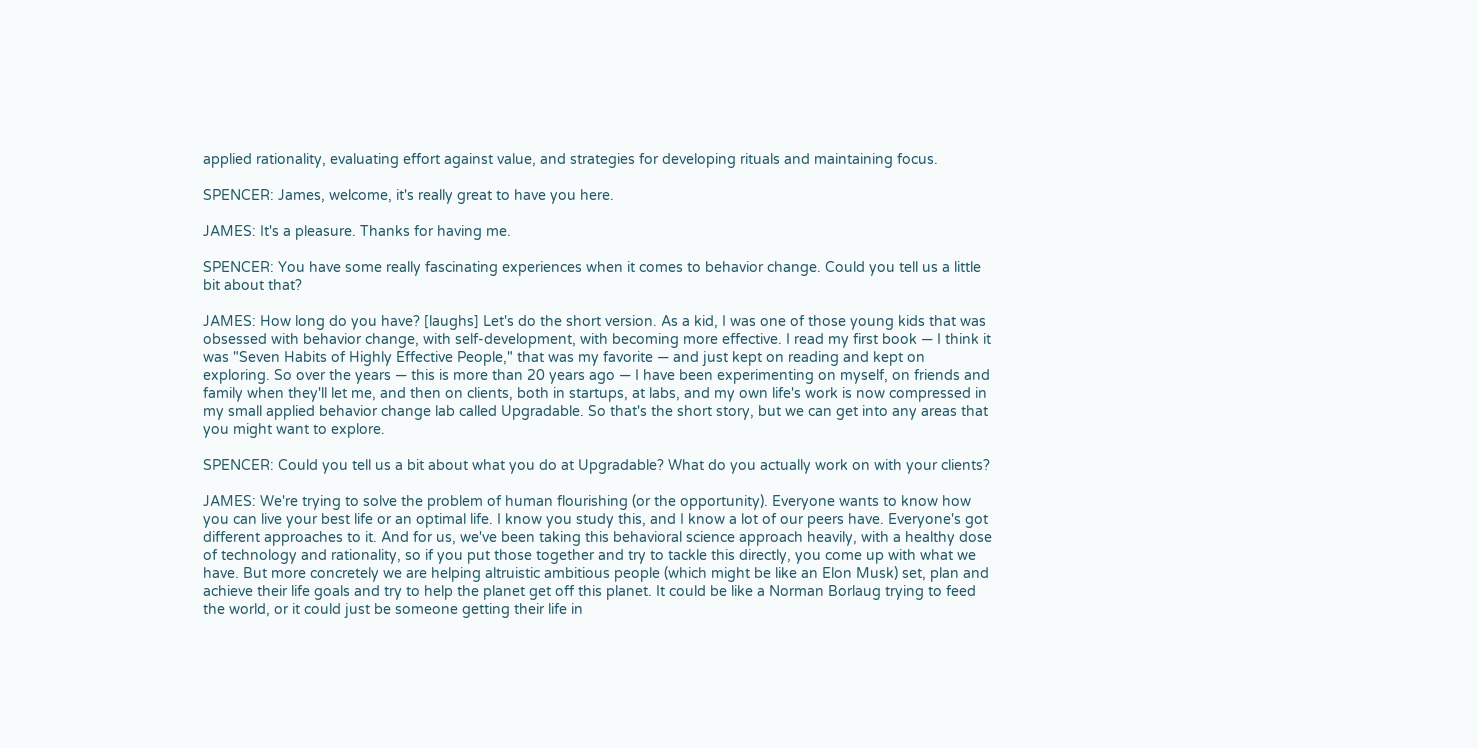applied rationality, evaluating effort against value, and strategies for developing rituals and maintaining focus.

SPENCER: James, welcome, it's really great to have you here.

JAMES: It's a pleasure. Thanks for having me.

SPENCER: You have some really fascinating experiences when it comes to behavior change. Could you tell us a little bit about that?

JAMES: How long do you have? [laughs] Let's do the short version. As a kid, I was one of those young kids that was obsessed with behavior change, with self-development, with becoming more effective. I read my first book — I think it was "Seven Habits of Highly Effective People," that was my favorite — and just kept on reading and kept on exploring. So over the years — this is more than 20 years ago — I have been experimenting on myself, on friends and family when they'll let me, and then on clients, both in startups, at labs, and my own life's work is now compressed in my small applied behavior change lab called Upgradable. So that's the short story, but we can get into any areas that you might want to explore.

SPENCER: Could you tell us a bit about what you do at Upgradable? What do you actually work on with your clients?

JAMES: We're trying to solve the problem of human flourishing (or the opportunity). Everyone wants to know how you can live your best life or an optimal life. I know you study this, and I know a lot of our peers have. Everyone's got different approaches to it. And for us, we've been taking this behavioral science approach heavily, with a healthy dose of technology and rationality, so if you put those together and try to tackle this directly, you come up with what we have. But more concretely we are helping altruistic ambitious people (which might be like an Elon Musk) set, plan and achieve their life goals and try to help the planet get off this planet. It could be like a Norman Borlaug trying to feed the world, or it could just be someone getting their life in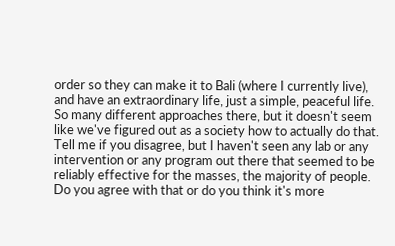order so they can make it to Bali (where I currently live), and have an extraordinary life, just a simple, peaceful life. So many different approaches there, but it doesn't seem like we've figured out as a society how to actually do that. Tell me if you disagree, but I haven't seen any lab or any intervention or any program out there that seemed to be reliably effective for the masses, the majority of people. Do you agree with that or do you think it's more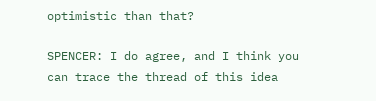optimistic than that?

SPENCER: I do agree, and I think you can trace the thread of this idea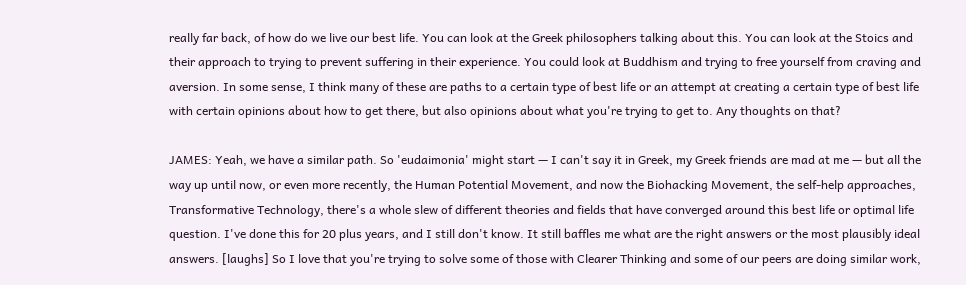really far back, of how do we live our best life. You can look at the Greek philosophers talking about this. You can look at the Stoics and their approach to trying to prevent suffering in their experience. You could look at Buddhism and trying to free yourself from craving and aversion. In some sense, I think many of these are paths to a certain type of best life or an attempt at creating a certain type of best life with certain opinions about how to get there, but also opinions about what you're trying to get to. Any thoughts on that?

JAMES: Yeah, we have a similar path. So 'eudaimonia' might start — I can't say it in Greek, my Greek friends are mad at me — but all the way up until now, or even more recently, the Human Potential Movement, and now the Biohacking Movement, the self-help approaches, Transformative Technology, there's a whole slew of different theories and fields that have converged around this best life or optimal life question. I've done this for 20 plus years, and I still don't know. It still baffles me what are the right answers or the most plausibly ideal answers. [laughs] So I love that you're trying to solve some of those with Clearer Thinking and some of our peers are doing similar work,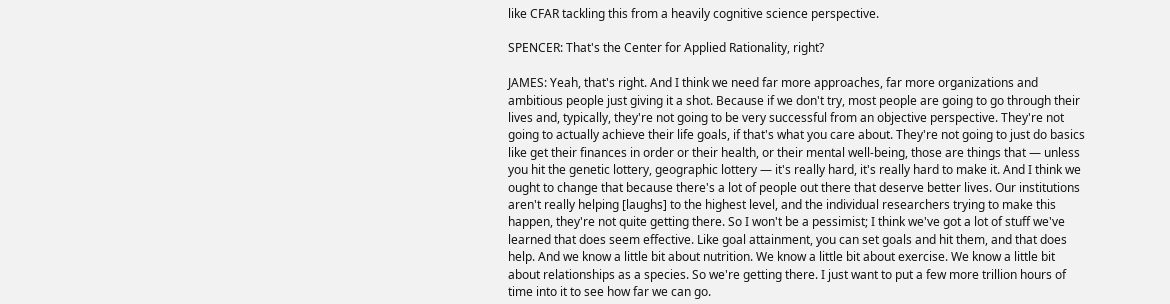like CFAR tackling this from a heavily cognitive science perspective.

SPENCER: That's the Center for Applied Rationality, right?

JAMES: Yeah, that's right. And I think we need far more approaches, far more organizations and ambitious people just giving it a shot. Because if we don't try, most people are going to go through their lives and, typically, they're not going to be very successful from an objective perspective. They're not going to actually achieve their life goals, if that's what you care about. They're not going to just do basics like get their finances in order or their health, or their mental well-being, those are things that — unless you hit the genetic lottery, geographic lottery — it's really hard, it's really hard to make it. And I think we ought to change that because there's a lot of people out there that deserve better lives. Our institutions aren't really helping [laughs] to the highest level, and the individual researchers trying to make this happen, they're not quite getting there. So I won't be a pessimist; I think we've got a lot of stuff we've learned that does seem effective. Like goal attainment, you can set goals and hit them, and that does help. And we know a little bit about nutrition. We know a little bit about exercise. We know a little bit about relationships as a species. So we're getting there. I just want to put a few more trillion hours of time into it to see how far we can go.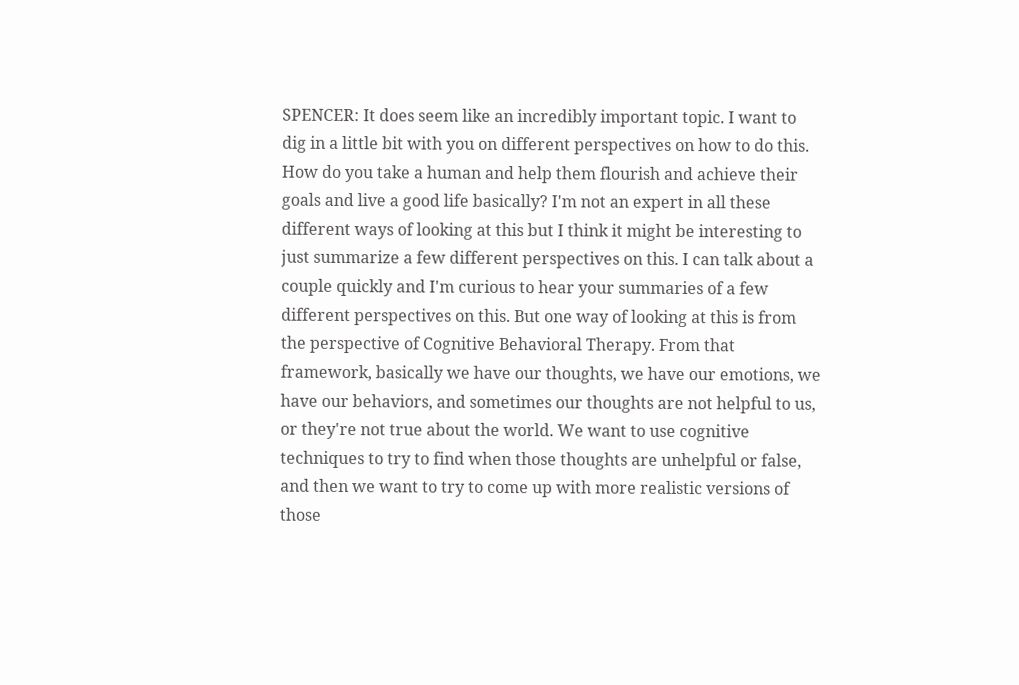SPENCER: It does seem like an incredibly important topic. I want to dig in a little bit with you on different perspectives on how to do this. How do you take a human and help them flourish and achieve their goals and live a good life basically? I'm not an expert in all these different ways of looking at this but I think it might be interesting to just summarize a few different perspectives on this. I can talk about a couple quickly and I'm curious to hear your summaries of a few different perspectives on this. But one way of looking at this is from the perspective of Cognitive Behavioral Therapy. From that framework, basically we have our thoughts, we have our emotions, we have our behaviors, and sometimes our thoughts are not helpful to us, or they're not true about the world. We want to use cognitive techniques to try to find when those thoughts are unhelpful or false, and then we want to try to come up with more realistic versions of those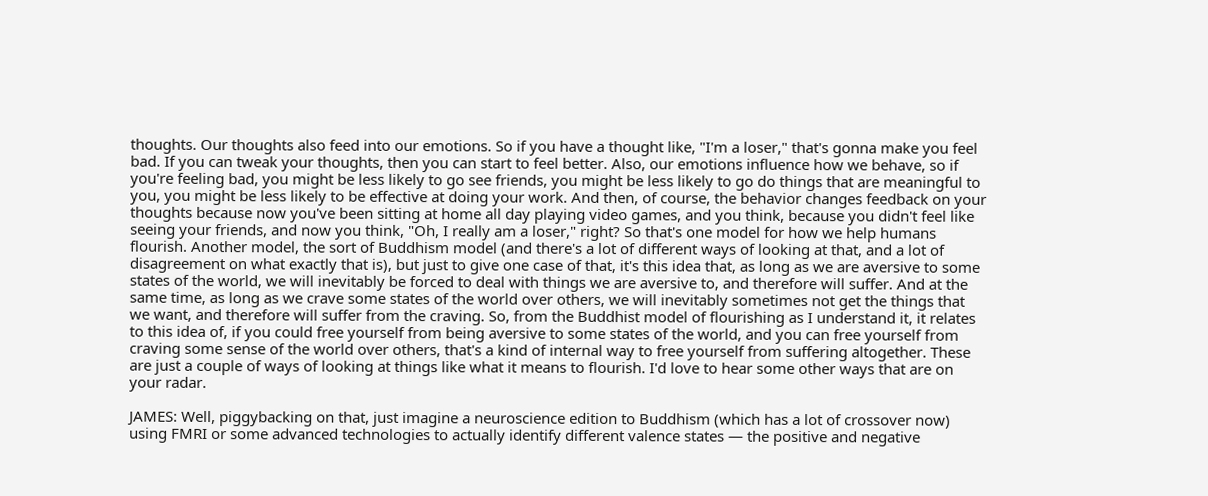thoughts. Our thoughts also feed into our emotions. So if you have a thought like, "I'm a loser," that's gonna make you feel bad. If you can tweak your thoughts, then you can start to feel better. Also, our emotions influence how we behave, so if you're feeling bad, you might be less likely to go see friends, you might be less likely to go do things that are meaningful to you, you might be less likely to be effective at doing your work. And then, of course, the behavior changes feedback on your thoughts because now you've been sitting at home all day playing video games, and you think, because you didn't feel like seeing your friends, and now you think, "Oh, I really am a loser," right? So that's one model for how we help humans flourish. Another model, the sort of Buddhism model (and there's a lot of different ways of looking at that, and a lot of disagreement on what exactly that is), but just to give one case of that, it's this idea that, as long as we are aversive to some states of the world, we will inevitably be forced to deal with things we are aversive to, and therefore will suffer. And at the same time, as long as we crave some states of the world over others, we will inevitably sometimes not get the things that we want, and therefore will suffer from the craving. So, from the Buddhist model of flourishing as I understand it, it relates to this idea of, if you could free yourself from being aversive to some states of the world, and you can free yourself from craving some sense of the world over others, that's a kind of internal way to free yourself from suffering altogether. These are just a couple of ways of looking at things like what it means to flourish. I'd love to hear some other ways that are on your radar.

JAMES: Well, piggybacking on that, just imagine a neuroscience edition to Buddhism (which has a lot of crossover now) using FMRI or some advanced technologies to actually identify different valence states — the positive and negative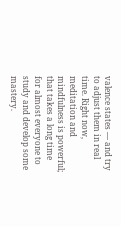valence states — and try to adjust them in real time. Right now, meditation and mindfulness is powerful; that takes a long time for almost everyone to study and develop some mastery.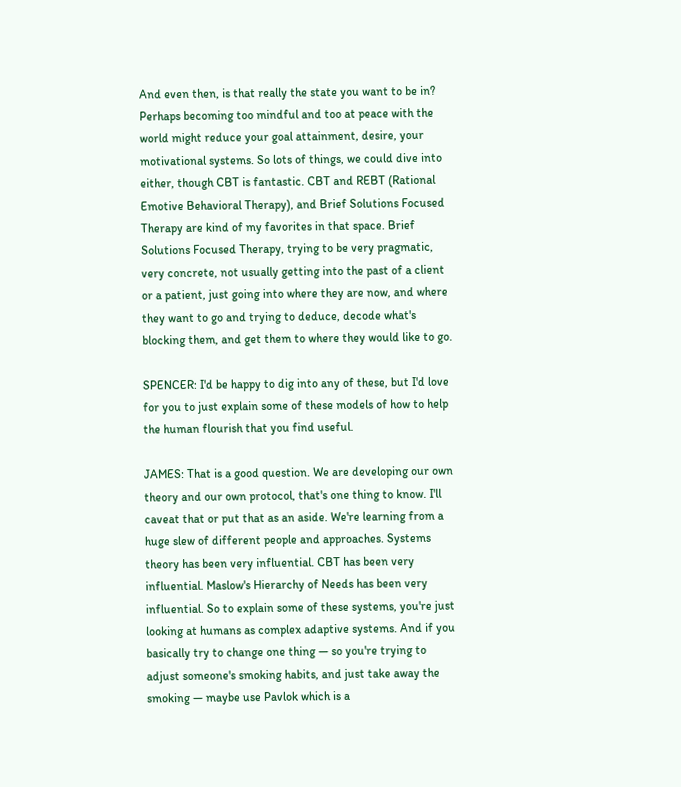And even then, is that really the state you want to be in? Perhaps becoming too mindful and too at peace with the world might reduce your goal attainment, desire, your motivational systems. So lots of things, we could dive into either, though CBT is fantastic. CBT and REBT (Rational Emotive Behavioral Therapy), and Brief Solutions Focused Therapy are kind of my favorites in that space. Brief Solutions Focused Therapy, trying to be very pragmatic, very concrete, not usually getting into the past of a client or a patient, just going into where they are now, and where they want to go and trying to deduce, decode what's blocking them, and get them to where they would like to go.

SPENCER: I'd be happy to dig into any of these, but I'd love for you to just explain some of these models of how to help the human flourish that you find useful.

JAMES: That is a good question. We are developing our own theory and our own protocol, that's one thing to know. I'll caveat that or put that as an aside. We're learning from a huge slew of different people and approaches. Systems theory has been very influential. CBT has been very influential. Maslow's Hierarchy of Needs has been very influential. So to explain some of these systems, you're just looking at humans as complex adaptive systems. And if you basically try to change one thing — so you're trying to adjust someone's smoking habits, and just take away the smoking — maybe use Pavlok which is a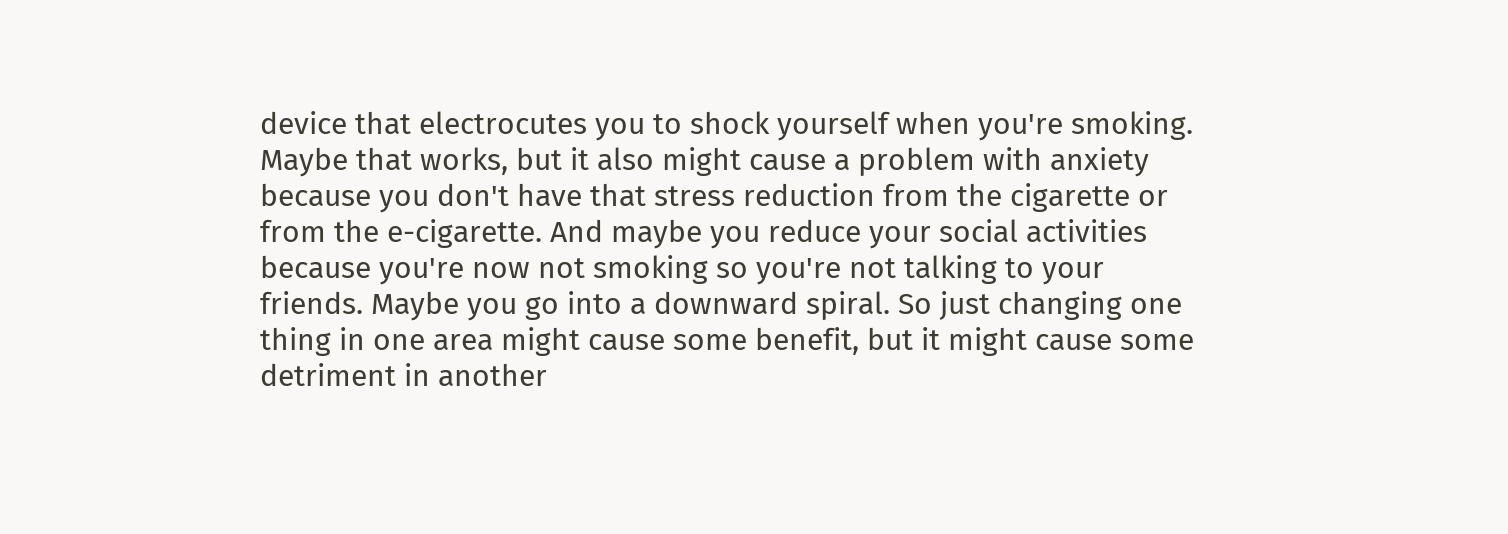device that electrocutes you to shock yourself when you're smoking. Maybe that works, but it also might cause a problem with anxiety because you don't have that stress reduction from the cigarette or from the e-cigarette. And maybe you reduce your social activities because you're now not smoking so you're not talking to your friends. Maybe you go into a downward spiral. So just changing one thing in one area might cause some benefit, but it might cause some detriment in another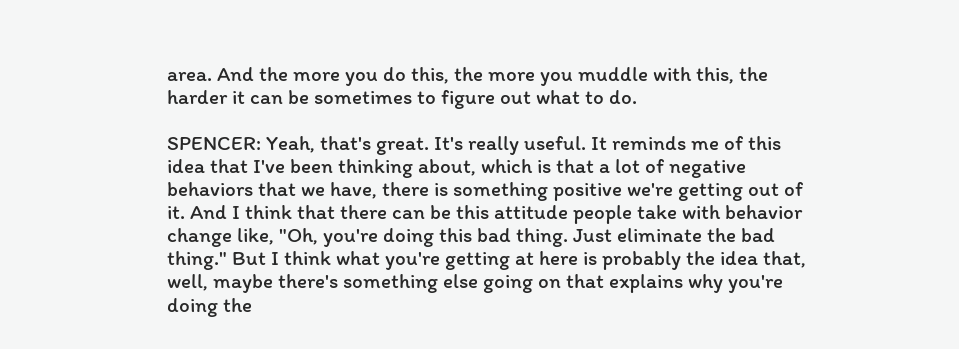area. And the more you do this, the more you muddle with this, the harder it can be sometimes to figure out what to do.

SPENCER: Yeah, that's great. It's really useful. It reminds me of this idea that I've been thinking about, which is that a lot of negative behaviors that we have, there is something positive we're getting out of it. And I think that there can be this attitude people take with behavior change like, "Oh, you're doing this bad thing. Just eliminate the bad thing." But I think what you're getting at here is probably the idea that, well, maybe there's something else going on that explains why you're doing the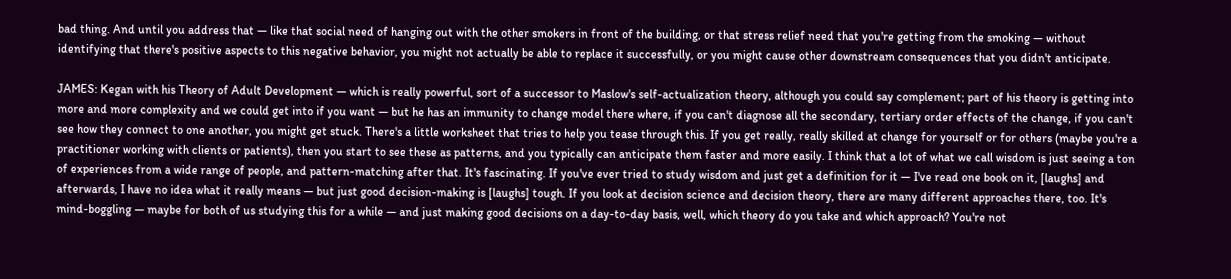bad thing. And until you address that — like that social need of hanging out with the other smokers in front of the building, or that stress relief need that you're getting from the smoking — without identifying that there's positive aspects to this negative behavior, you might not actually be able to replace it successfully, or you might cause other downstream consequences that you didn't anticipate.

JAMES: Kegan with his Theory of Adult Development — which is really powerful, sort of a successor to Maslow's self-actualization theory, although you could say complement; part of his theory is getting into more and more complexity and we could get into if you want — but he has an immunity to change model there where, if you can't diagnose all the secondary, tertiary order effects of the change, if you can't see how they connect to one another, you might get stuck. There's a little worksheet that tries to help you tease through this. If you get really, really skilled at change for yourself or for others (maybe you're a practitioner working with clients or patients), then you start to see these as patterns, and you typically can anticipate them faster and more easily. I think that a lot of what we call wisdom is just seeing a ton of experiences from a wide range of people, and pattern-matching after that. It's fascinating. If you've ever tried to study wisdom and just get a definition for it — I've read one book on it, [laughs] and afterwards, I have no idea what it really means — but just good decision-making is [laughs] tough. If you look at decision science and decision theory, there are many different approaches there, too. It's mind-boggling — maybe for both of us studying this for a while — and just making good decisions on a day-to-day basis, well, which theory do you take and which approach? You're not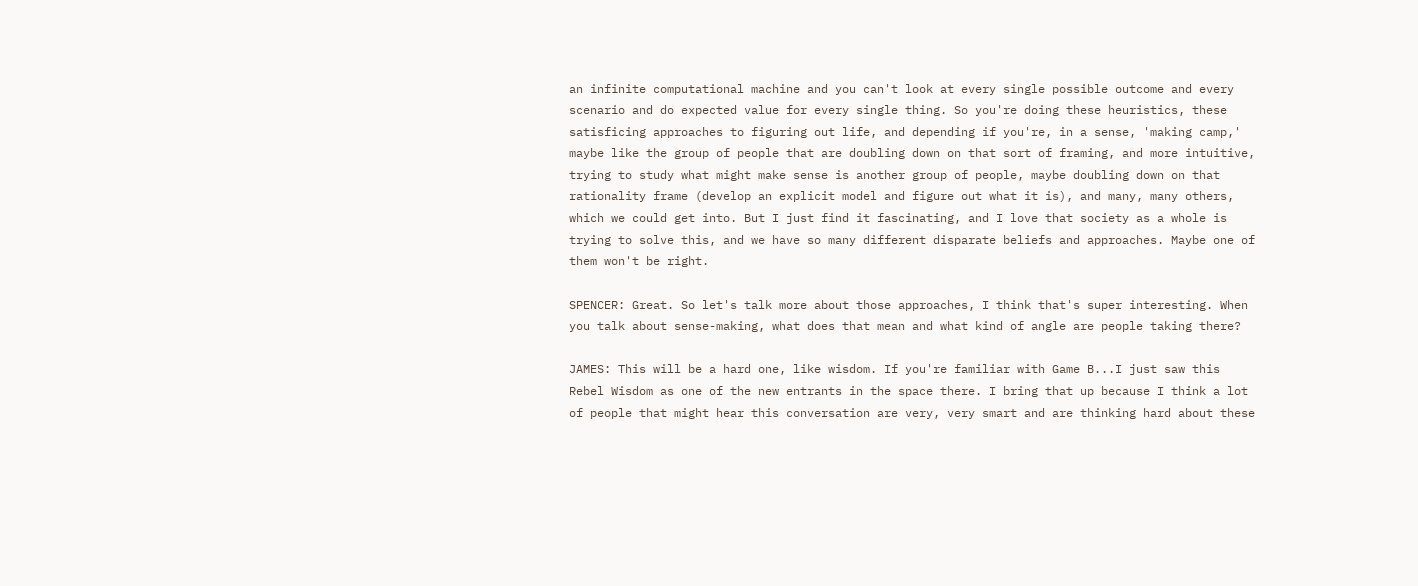an infinite computational machine and you can't look at every single possible outcome and every scenario and do expected value for every single thing. So you're doing these heuristics, these satisficing approaches to figuring out life, and depending if you're, in a sense, 'making camp,' maybe like the group of people that are doubling down on that sort of framing, and more intuitive, trying to study what might make sense is another group of people, maybe doubling down on that rationality frame (develop an explicit model and figure out what it is), and many, many others, which we could get into. But I just find it fascinating, and I love that society as a whole is trying to solve this, and we have so many different disparate beliefs and approaches. Maybe one of them won't be right.

SPENCER: Great. So let's talk more about those approaches, I think that's super interesting. When you talk about sense-making, what does that mean and what kind of angle are people taking there?

JAMES: This will be a hard one, like wisdom. If you're familiar with Game B...I just saw this Rebel Wisdom as one of the new entrants in the space there. I bring that up because I think a lot of people that might hear this conversation are very, very smart and are thinking hard about these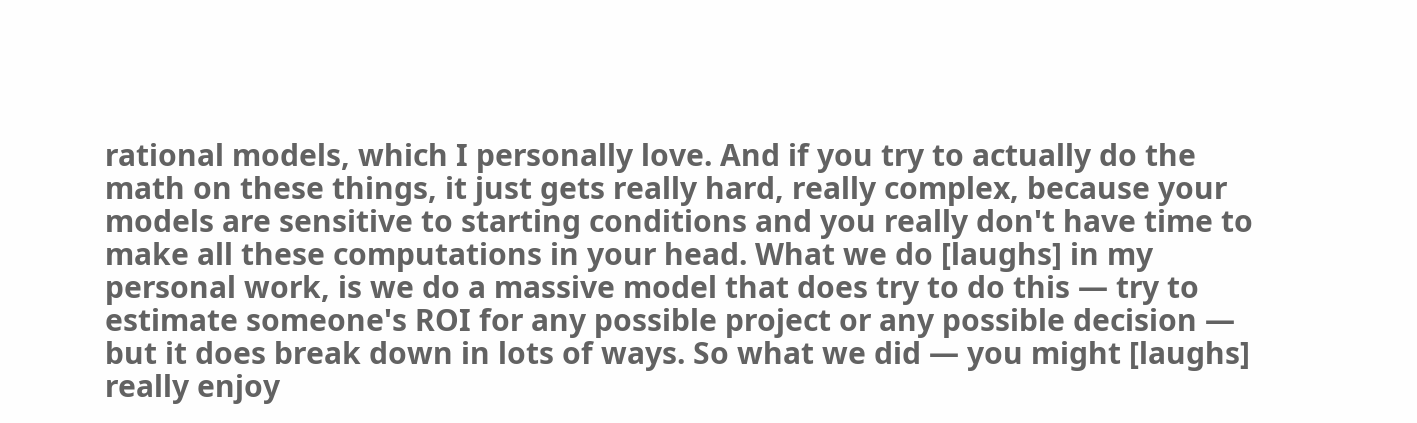rational models, which I personally love. And if you try to actually do the math on these things, it just gets really hard, really complex, because your models are sensitive to starting conditions and you really don't have time to make all these computations in your head. What we do [laughs] in my personal work, is we do a massive model that does try to do this — try to estimate someone's ROI for any possible project or any possible decision — but it does break down in lots of ways. So what we did — you might [laughs] really enjoy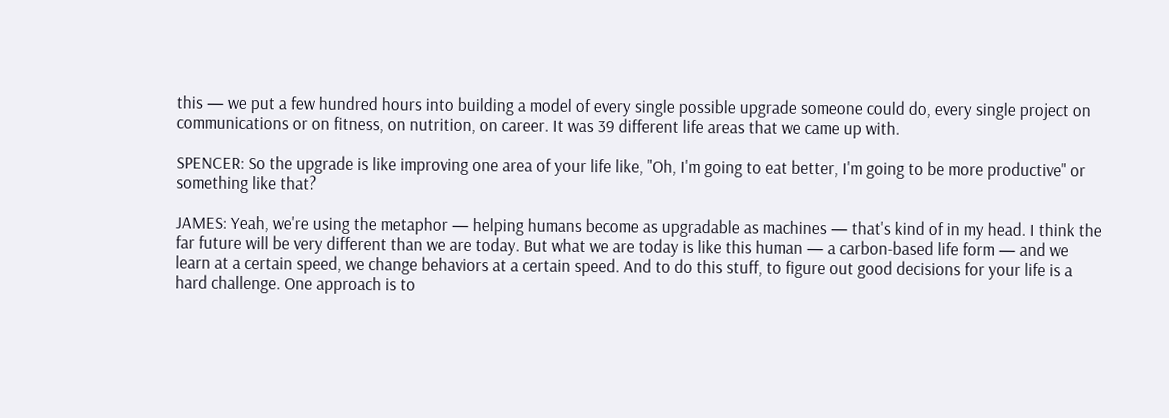this — we put a few hundred hours into building a model of every single possible upgrade someone could do, every single project on communications or on fitness, on nutrition, on career. It was 39 different life areas that we came up with.

SPENCER: So the upgrade is like improving one area of your life like, "Oh, I'm going to eat better, I'm going to be more productive" or something like that?

JAMES: Yeah, we're using the metaphor — helping humans become as upgradable as machines — that's kind of in my head. I think the far future will be very different than we are today. But what we are today is like this human — a carbon-based life form — and we learn at a certain speed, we change behaviors at a certain speed. And to do this stuff, to figure out good decisions for your life is a hard challenge. One approach is to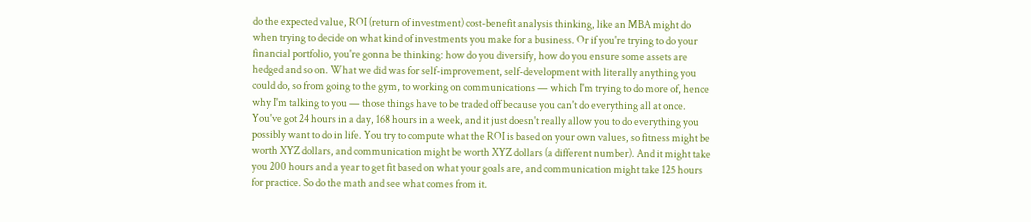do the expected value, ROI (return of investment) cost-benefit analysis thinking, like an MBA might do when trying to decide on what kind of investments you make for a business. Or if you're trying to do your financial portfolio, you're gonna be thinking: how do you diversify, how do you ensure some assets are hedged and so on. What we did was for self-improvement, self-development with literally anything you could do, so from going to the gym, to working on communications — which I'm trying to do more of, hence why I'm talking to you — those things have to be traded off because you can't do everything all at once. You've got 24 hours in a day, 168 hours in a week, and it just doesn't really allow you to do everything you possibly want to do in life. You try to compute what the ROI is based on your own values, so fitness might be worth XYZ dollars, and communication might be worth XYZ dollars (a different number). And it might take you 200 hours and a year to get fit based on what your goals are, and communication might take 125 hours for practice. So do the math and see what comes from it.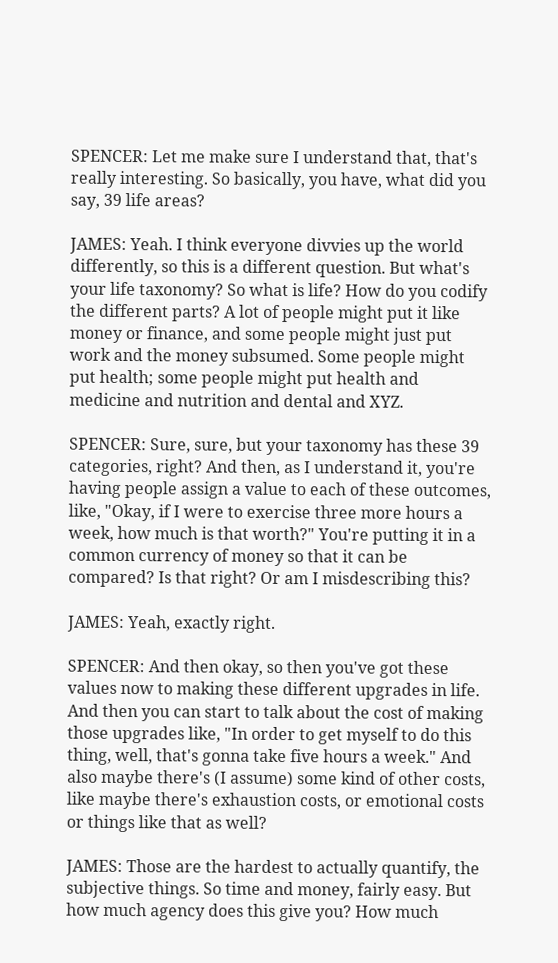SPENCER: Let me make sure I understand that, that's really interesting. So basically, you have, what did you say, 39 life areas?

JAMES: Yeah. I think everyone divvies up the world differently, so this is a different question. But what's your life taxonomy? So what is life? How do you codify the different parts? A lot of people might put it like money or finance, and some people might just put work and the money subsumed. Some people might put health; some people might put health and medicine and nutrition and dental and XYZ.

SPENCER: Sure, sure, but your taxonomy has these 39 categories, right? And then, as I understand it, you're having people assign a value to each of these outcomes, like, "Okay, if I were to exercise three more hours a week, how much is that worth?" You're putting it in a common currency of money so that it can be compared? Is that right? Or am I misdescribing this?

JAMES: Yeah, exactly right.

SPENCER: And then okay, so then you've got these values now to making these different upgrades in life. And then you can start to talk about the cost of making those upgrades like, "In order to get myself to do this thing, well, that's gonna take five hours a week." And also maybe there's (I assume) some kind of other costs, like maybe there's exhaustion costs, or emotional costs or things like that as well?

JAMES: Those are the hardest to actually quantify, the subjective things. So time and money, fairly easy. But how much agency does this give you? How much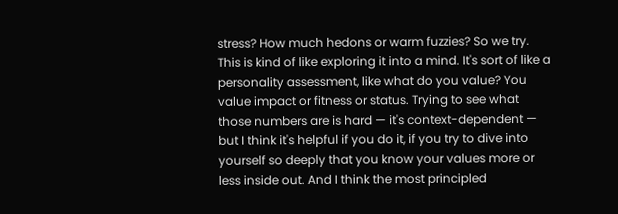stress? How much hedons or warm fuzzies? So we try. This is kind of like exploring it into a mind. It's sort of like a personality assessment, like what do you value? You value impact or fitness or status. Trying to see what those numbers are is hard — it's context-dependent — but I think it's helpful if you do it, if you try to dive into yourself so deeply that you know your values more or less inside out. And I think the most principled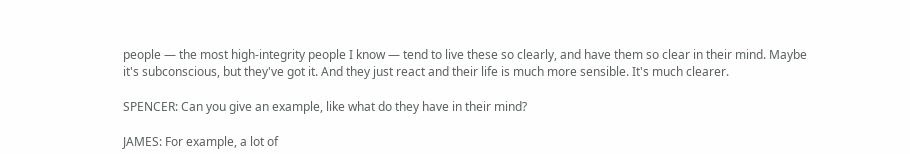people — the most high-integrity people I know — tend to live these so clearly, and have them so clear in their mind. Maybe it's subconscious, but they've got it. And they just react and their life is much more sensible. It's much clearer.

SPENCER: Can you give an example, like what do they have in their mind?

JAMES: For example, a lot of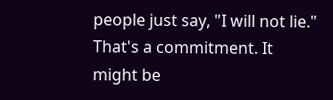people just say, "I will not lie." That's a commitment. It might be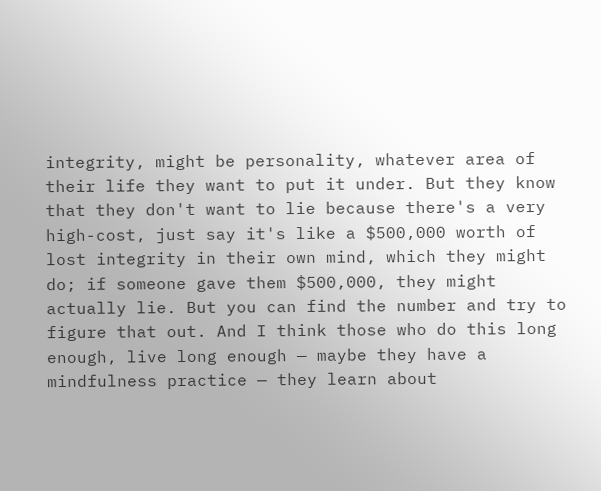integrity, might be personality, whatever area of their life they want to put it under. But they know that they don't want to lie because there's a very high-cost, just say it's like a $500,000 worth of lost integrity in their own mind, which they might do; if someone gave them $500,000, they might actually lie. But you can find the number and try to figure that out. And I think those who do this long enough, live long enough — maybe they have a mindfulness practice — they learn about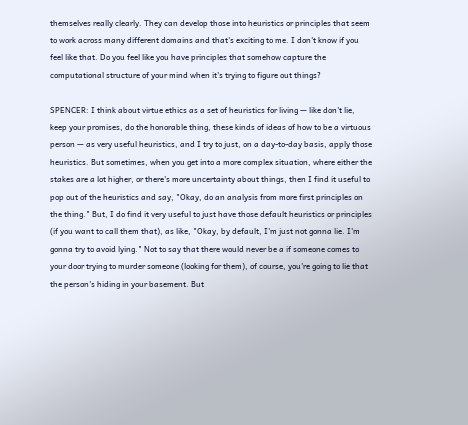themselves really clearly. They can develop those into heuristics or principles that seem to work across many different domains and that's exciting to me. I don't know if you feel like that. Do you feel like you have principles that somehow capture the computational structure of your mind when it's trying to figure out things?

SPENCER: I think about virtue ethics as a set of heuristics for living — like don't lie, keep your promises, do the honorable thing, these kinds of ideas of how to be a virtuous person — as very useful heuristics, and I try to just, on a day-to-day basis, apply those heuristics. But sometimes, when you get into a more complex situation, where either the stakes are a lot higher, or there's more uncertainty about things, then I find it useful to pop out of the heuristics and say, "Okay, do an analysis from more first principles on the thing." But, I do find it very useful to just have those default heuristics or principles (if you want to call them that), as like, "Okay, by default, I'm just not gonna lie. I'm gonna try to avoid lying." Not to say that there would never be a if someone comes to your door trying to murder someone (looking for them), of course, you're going to lie that the person's hiding in your basement. But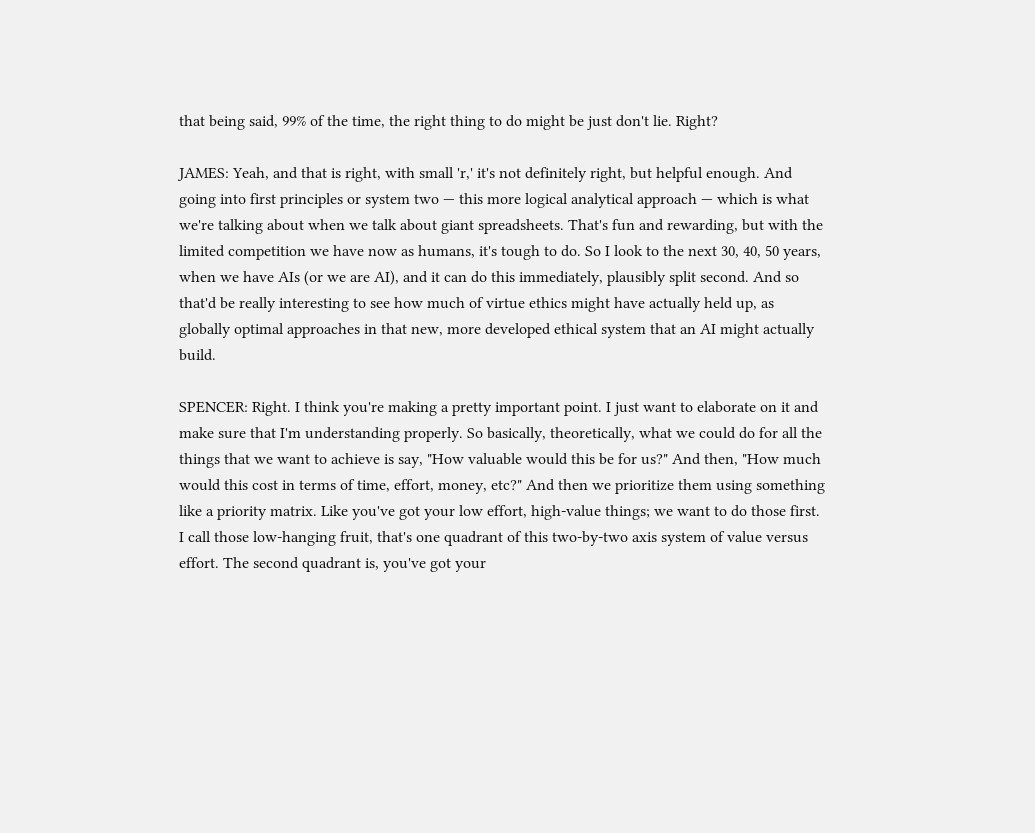that being said, 99% of the time, the right thing to do might be just don't lie. Right?

JAMES: Yeah, and that is right, with small 'r,' it's not definitely right, but helpful enough. And going into first principles or system two — this more logical analytical approach — which is what we're talking about when we talk about giant spreadsheets. That's fun and rewarding, but with the limited competition we have now as humans, it's tough to do. So I look to the next 30, 40, 50 years, when we have AIs (or we are AI), and it can do this immediately, plausibly split second. And so that'd be really interesting to see how much of virtue ethics might have actually held up, as globally optimal approaches in that new, more developed ethical system that an AI might actually build.

SPENCER: Right. I think you're making a pretty important point. I just want to elaborate on it and make sure that I'm understanding properly. So basically, theoretically, what we could do for all the things that we want to achieve is say, "How valuable would this be for us?" And then, "How much would this cost in terms of time, effort, money, etc?" And then we prioritize them using something like a priority matrix. Like you've got your low effort, high-value things; we want to do those first. I call those low-hanging fruit, that's one quadrant of this two-by-two axis system of value versus effort. The second quadrant is, you've got your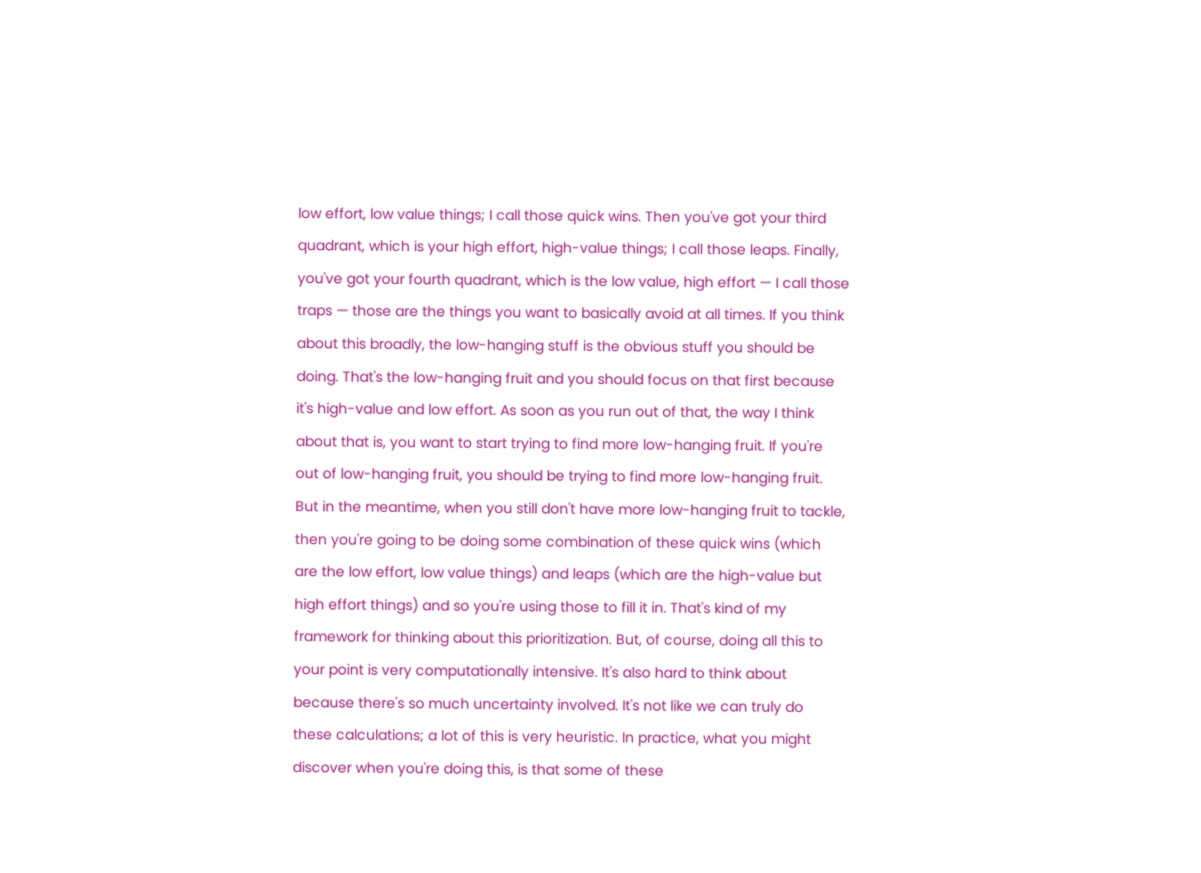low effort, low value things; I call those quick wins. Then you've got your third quadrant, which is your high effort, high-value things; I call those leaps. Finally, you've got your fourth quadrant, which is the low value, high effort — I call those traps — those are the things you want to basically avoid at all times. If you think about this broadly, the low-hanging stuff is the obvious stuff you should be doing. That's the low-hanging fruit and you should focus on that first because it's high-value and low effort. As soon as you run out of that, the way I think about that is, you want to start trying to find more low-hanging fruit. If you're out of low-hanging fruit, you should be trying to find more low-hanging fruit. But in the meantime, when you still don't have more low-hanging fruit to tackle, then you're going to be doing some combination of these quick wins (which are the low effort, low value things) and leaps (which are the high-value but high effort things) and so you're using those to fill it in. That's kind of my framework for thinking about this prioritization. But, of course, doing all this to your point is very computationally intensive. It's also hard to think about because there's so much uncertainty involved. It's not like we can truly do these calculations; a lot of this is very heuristic. In practice, what you might discover when you're doing this, is that some of these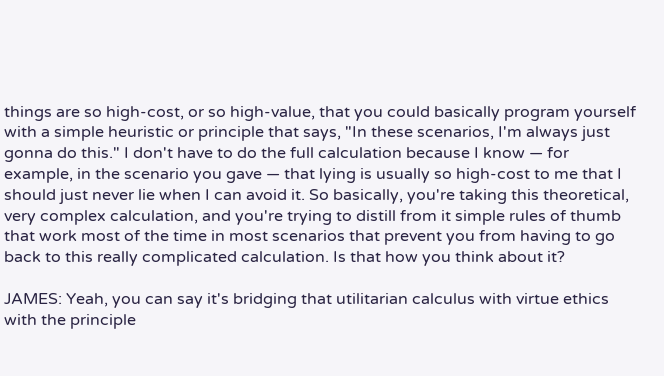things are so high-cost, or so high-value, that you could basically program yourself with a simple heuristic or principle that says, "In these scenarios, I'm always just gonna do this." I don't have to do the full calculation because I know — for example, in the scenario you gave — that lying is usually so high-cost to me that I should just never lie when I can avoid it. So basically, you're taking this theoretical, very complex calculation, and you're trying to distill from it simple rules of thumb that work most of the time in most scenarios that prevent you from having to go back to this really complicated calculation. Is that how you think about it?

JAMES: Yeah, you can say it's bridging that utilitarian calculus with virtue ethics with the principle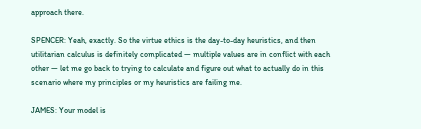approach there.

SPENCER: Yeah, exactly. So the virtue ethics is the day-to-day heuristics, and then utilitarian calculus is definitely complicated — multiple values are in conflict with each other — let me go back to trying to calculate and figure out what to actually do in this scenario where my principles or my heuristics are failing me.

JAMES: Your model is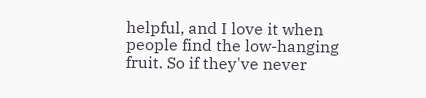helpful, and I love it when people find the low-hanging fruit. So if they've never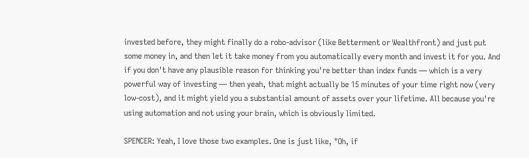invested before, they might finally do a robo-advisor (like Betterment or Wealthfront) and just put some money in, and then let it take money from you automatically every month and invest it for you. And if you don't have any plausible reason for thinking you're better than index funds — which is a very powerful way of investing — then yeah, that might actually be 15 minutes of your time right now (very low-cost), and it might yield you a substantial amount of assets over your lifetime. All because you're using automation and not using your brain, which is obviously limited.

SPENCER: Yeah, I love those two examples. One is just like, "Oh, if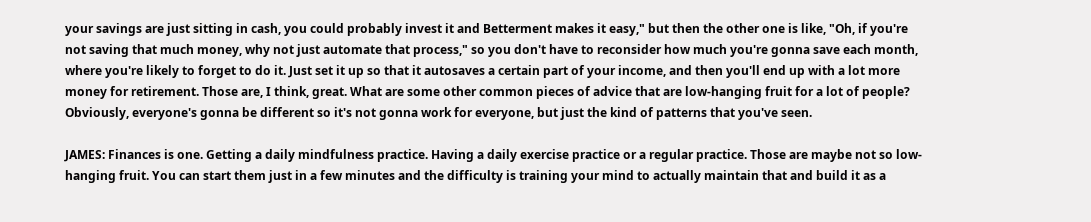your savings are just sitting in cash, you could probably invest it and Betterment makes it easy," but then the other one is like, "Oh, if you're not saving that much money, why not just automate that process," so you don't have to reconsider how much you're gonna save each month, where you're likely to forget to do it. Just set it up so that it autosaves a certain part of your income, and then you'll end up with a lot more money for retirement. Those are, I think, great. What are some other common pieces of advice that are low-hanging fruit for a lot of people? Obviously, everyone's gonna be different so it's not gonna work for everyone, but just the kind of patterns that you've seen.

JAMES: Finances is one. Getting a daily mindfulness practice. Having a daily exercise practice or a regular practice. Those are maybe not so low-hanging fruit. You can start them just in a few minutes and the difficulty is training your mind to actually maintain that and build it as a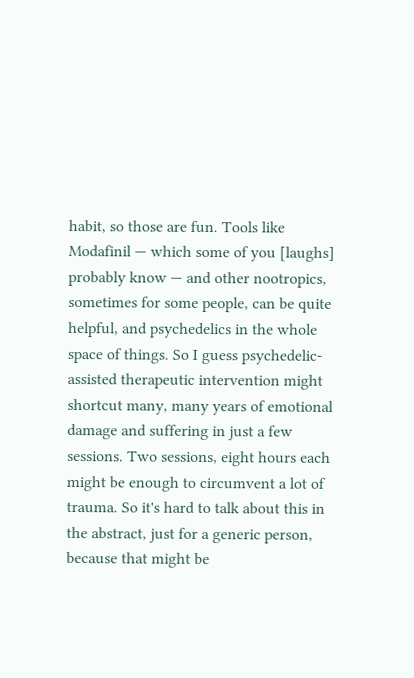habit, so those are fun. Tools like Modafinil — which some of you [laughs] probably know — and other nootropics, sometimes for some people, can be quite helpful, and psychedelics in the whole space of things. So I guess psychedelic-assisted therapeutic intervention might shortcut many, many years of emotional damage and suffering in just a few sessions. Two sessions, eight hours each might be enough to circumvent a lot of trauma. So it's hard to talk about this in the abstract, just for a generic person, because that might be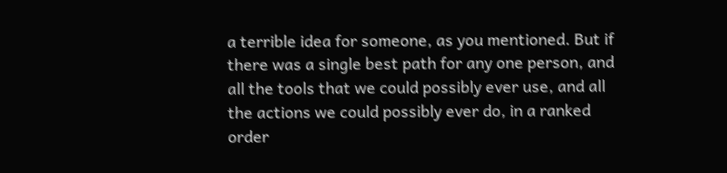a terrible idea for someone, as you mentioned. But if there was a single best path for any one person, and all the tools that we could possibly ever use, and all the actions we could possibly ever do, in a ranked order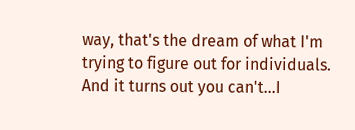way, that's the dream of what I'm trying to figure out for individuals. And it turns out you can't...I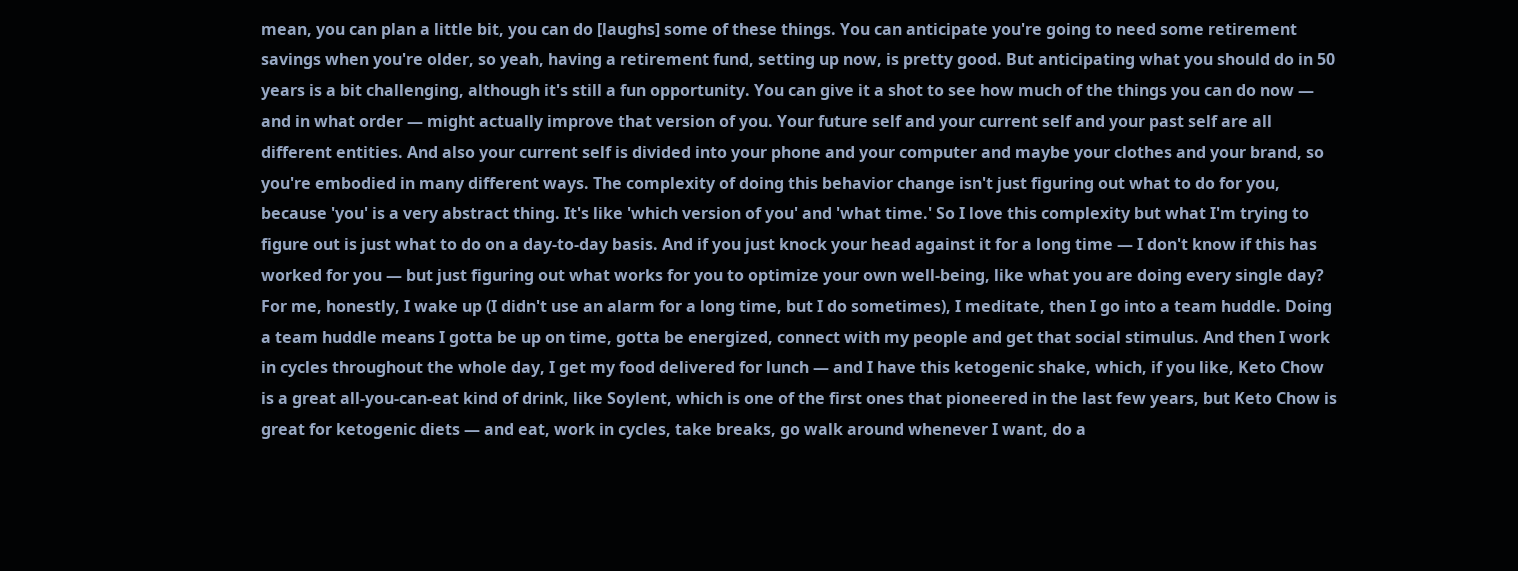mean, you can plan a little bit, you can do [laughs] some of these things. You can anticipate you're going to need some retirement savings when you're older, so yeah, having a retirement fund, setting up now, is pretty good. But anticipating what you should do in 50 years is a bit challenging, although it's still a fun opportunity. You can give it a shot to see how much of the things you can do now — and in what order — might actually improve that version of you. Your future self and your current self and your past self are all different entities. And also your current self is divided into your phone and your computer and maybe your clothes and your brand, so you're embodied in many different ways. The complexity of doing this behavior change isn't just figuring out what to do for you, because 'you' is a very abstract thing. It's like 'which version of you' and 'what time.' So I love this complexity but what I'm trying to figure out is just what to do on a day-to-day basis. And if you just knock your head against it for a long time — I don't know if this has worked for you — but just figuring out what works for you to optimize your own well-being, like what you are doing every single day? For me, honestly, I wake up (I didn't use an alarm for a long time, but I do sometimes), I meditate, then I go into a team huddle. Doing a team huddle means I gotta be up on time, gotta be energized, connect with my people and get that social stimulus. And then I work in cycles throughout the whole day, I get my food delivered for lunch — and I have this ketogenic shake, which, if you like, Keto Chow is a great all-you-can-eat kind of drink, like Soylent, which is one of the first ones that pioneered in the last few years, but Keto Chow is great for ketogenic diets — and eat, work in cycles, take breaks, go walk around whenever I want, do a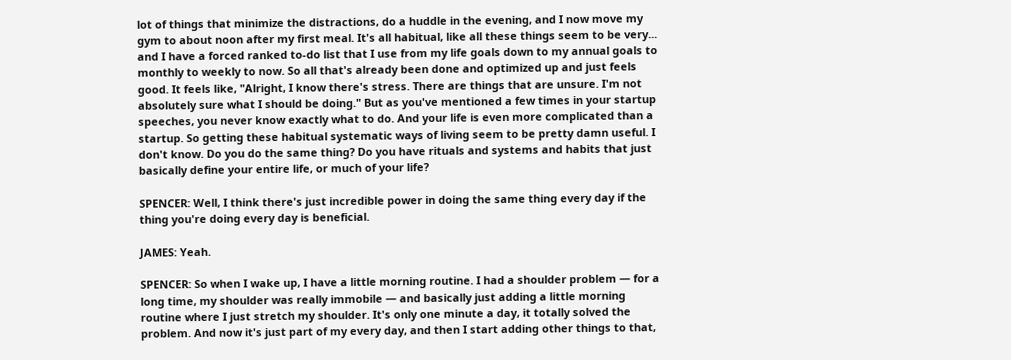lot of things that minimize the distractions, do a huddle in the evening, and I now move my gym to about noon after my first meal. It's all habitual, like all these things seem to be very... and I have a forced ranked to-do list that I use from my life goals down to my annual goals to monthly to weekly to now. So all that's already been done and optimized up and just feels good. It feels like, "Alright, I know there's stress. There are things that are unsure. I'm not absolutely sure what I should be doing." But as you've mentioned a few times in your startup speeches, you never know exactly what to do. And your life is even more complicated than a startup. So getting these habitual systematic ways of living seem to be pretty damn useful. I don't know. Do you do the same thing? Do you have rituals and systems and habits that just basically define your entire life, or much of your life?

SPENCER: Well, I think there's just incredible power in doing the same thing every day if the thing you're doing every day is beneficial.

JAMES: Yeah.

SPENCER: So when I wake up, I have a little morning routine. I had a shoulder problem — for a long time, my shoulder was really immobile — and basically just adding a little morning routine where I just stretch my shoulder. It's only one minute a day, it totally solved the problem. And now it's just part of my every day, and then I start adding other things to that,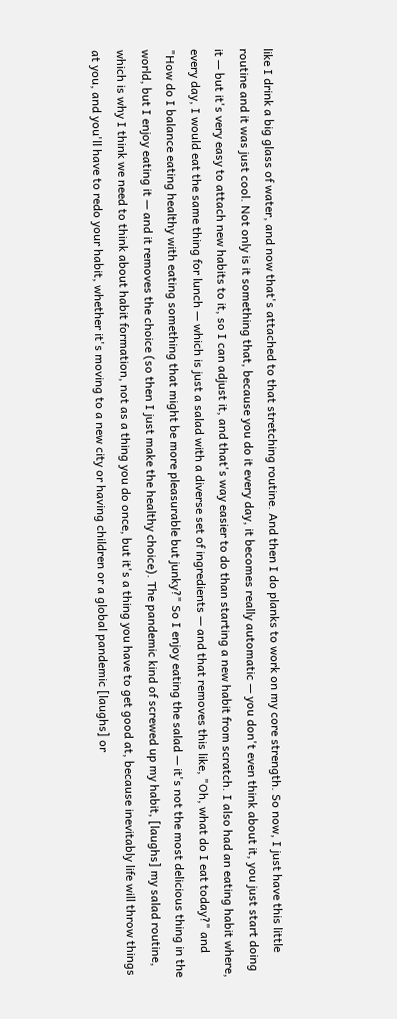like I drink a big glass of water, and now that's attached to that stretching routine. And then I do planks to work on my core strength. So now, I just have this little routine and it was just cool. Not only is it something that, because you do it every day, it becomes really automatic — you don't even think about it, you just start doing it — but it's very easy to attach new habits to it, so I can adjust it, and that's way easier to do than starting a new habit from scratch. I also had an eating habit where, every day, I would eat the same thing for lunch — which is just a salad with a diverse set of ingredients — and that removes this like, "Oh, what do I eat today?" and "How do I balance eating healthy with eating something that might be more pleasurable but junky?" So I enjoy eating the salad — it's not the most delicious thing in the world, but I enjoy eating it — and it removes the choice (so then I just make the healthy choice). The pandemic kind of screwed up my habit, [laughs] my salad routine, which is why I think we need to think about habit formation, not as a thing you do once, but it's a thing you have to get good at, because inevitably life will throw things at you, and you'll have to redo your habit, whether it's moving to a new city or having children or a global pandemic [laughs] or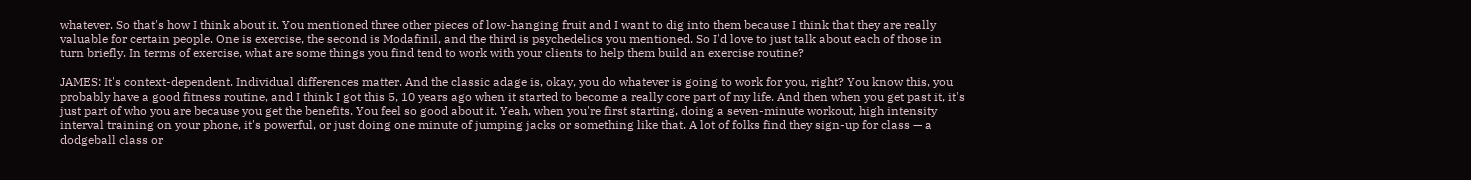whatever. So that's how I think about it. You mentioned three other pieces of low-hanging fruit and I want to dig into them because I think that they are really valuable for certain people. One is exercise, the second is Modafinil, and the third is psychedelics you mentioned. So I'd love to just talk about each of those in turn briefly. In terms of exercise, what are some things you find tend to work with your clients to help them build an exercise routine?

JAMES: It's context-dependent. Individual differences matter. And the classic adage is, okay, you do whatever is going to work for you, right? You know this, you probably have a good fitness routine, and I think I got this 5, 10 years ago when it started to become a really core part of my life. And then when you get past it, it's just part of who you are because you get the benefits. You feel so good about it. Yeah, when you're first starting, doing a seven-minute workout, high intensity interval training on your phone, it's powerful, or just doing one minute of jumping jacks or something like that. A lot of folks find they sign-up for class — a dodgeball class or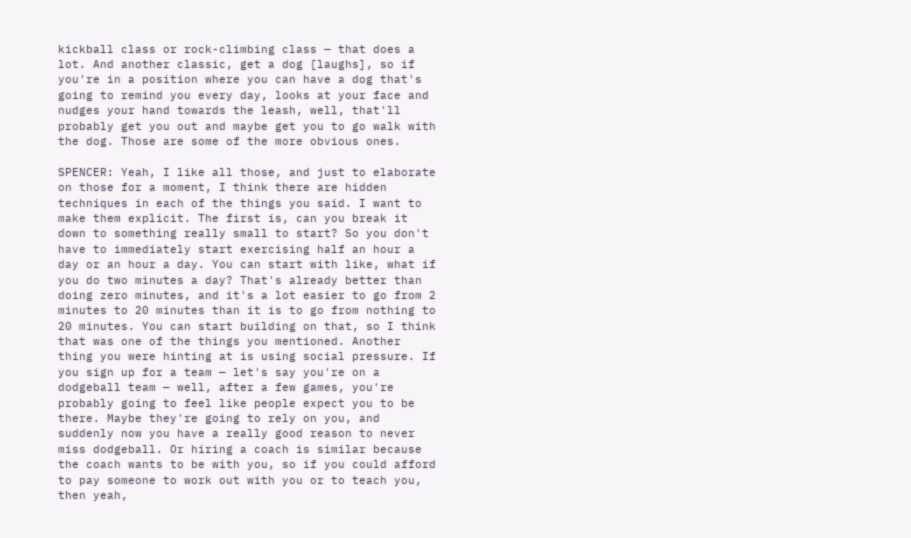kickball class or rock-climbing class — that does a lot. And another classic, get a dog [laughs], so if you're in a position where you can have a dog that's going to remind you every day, looks at your face and nudges your hand towards the leash, well, that'll probably get you out and maybe get you to go walk with the dog. Those are some of the more obvious ones.

SPENCER: Yeah, I like all those, and just to elaborate on those for a moment, I think there are hidden techniques in each of the things you said. I want to make them explicit. The first is, can you break it down to something really small to start? So you don't have to immediately start exercising half an hour a day or an hour a day. You can start with like, what if you do two minutes a day? That's already better than doing zero minutes, and it's a lot easier to go from 2 minutes to 20 minutes than it is to go from nothing to 20 minutes. You can start building on that, so I think that was one of the things you mentioned. Another thing you were hinting at is using social pressure. If you sign up for a team — let's say you're on a dodgeball team — well, after a few games, you're probably going to feel like people expect you to be there. Maybe they're going to rely on you, and suddenly now you have a really good reason to never miss dodgeball. Or hiring a coach is similar because the coach wants to be with you, so if you could afford to pay someone to work out with you or to teach you, then yeah,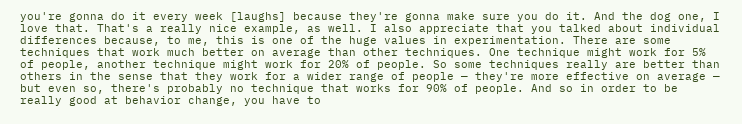you're gonna do it every week [laughs] because they're gonna make sure you do it. And the dog one, I love that. That's a really nice example, as well. I also appreciate that you talked about individual differences because, to me, this is one of the huge values in experimentation. There are some techniques that work much better on average than other techniques. One technique might work for 5% of people, another technique might work for 20% of people. So some techniques really are better than others in the sense that they work for a wider range of people — they're more effective on average — but even so, there's probably no technique that works for 90% of people. And so in order to be really good at behavior change, you have to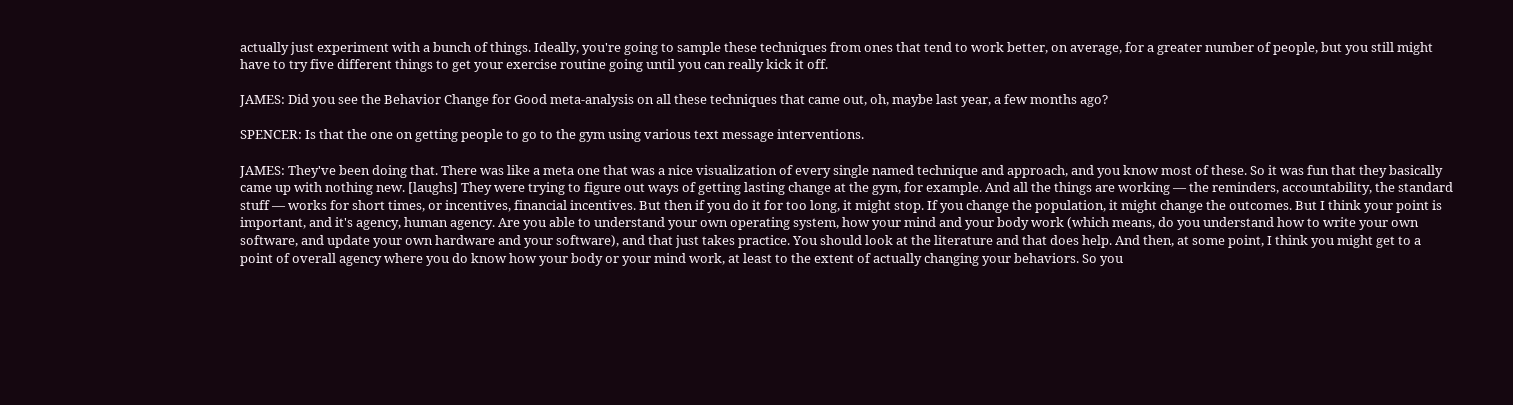actually just experiment with a bunch of things. Ideally, you're going to sample these techniques from ones that tend to work better, on average, for a greater number of people, but you still might have to try five different things to get your exercise routine going until you can really kick it off.

JAMES: Did you see the Behavior Change for Good meta-analysis on all these techniques that came out, oh, maybe last year, a few months ago?

SPENCER: Is that the one on getting people to go to the gym using various text message interventions.

JAMES: They've been doing that. There was like a meta one that was a nice visualization of every single named technique and approach, and you know most of these. So it was fun that they basically came up with nothing new. [laughs] They were trying to figure out ways of getting lasting change at the gym, for example. And all the things are working — the reminders, accountability, the standard stuff — works for short times, or incentives, financial incentives. But then if you do it for too long, it might stop. If you change the population, it might change the outcomes. But I think your point is important, and it's agency, human agency. Are you able to understand your own operating system, how your mind and your body work (which means, do you understand how to write your own software, and update your own hardware and your software), and that just takes practice. You should look at the literature and that does help. And then, at some point, I think you might get to a point of overall agency where you do know how your body or your mind work, at least to the extent of actually changing your behaviors. So you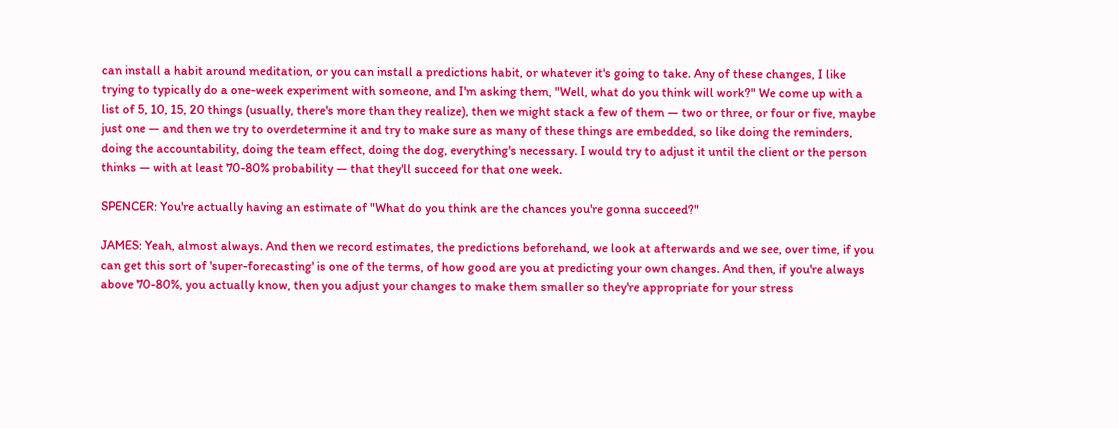can install a habit around meditation, or you can install a predictions habit, or whatever it's going to take. Any of these changes, I like trying to typically do a one-week experiment with someone, and I'm asking them, "Well, what do you think will work?" We come up with a list of 5, 10, 15, 20 things (usually, there's more than they realize), then we might stack a few of them — two or three, or four or five, maybe just one — and then we try to overdetermine it and try to make sure as many of these things are embedded, so like doing the reminders, doing the accountability, doing the team effect, doing the dog, everything's necessary. I would try to adjust it until the client or the person thinks — with at least 70-80% probability — that they'll succeed for that one week.

SPENCER: You're actually having an estimate of "What do you think are the chances you're gonna succeed?"

JAMES: Yeah, almost always. And then we record estimates, the predictions beforehand, we look at afterwards and we see, over time, if you can get this sort of 'super-forecasting' is one of the terms, of how good are you at predicting your own changes. And then, if you're always above 70-80%, you actually know, then you adjust your changes to make them smaller so they're appropriate for your stress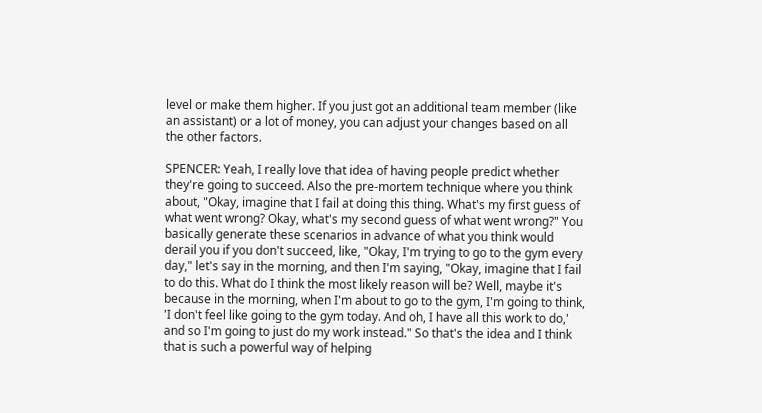level or make them higher. If you just got an additional team member (like an assistant) or a lot of money, you can adjust your changes based on all the other factors.

SPENCER: Yeah, I really love that idea of having people predict whether they're going to succeed. Also the pre-mortem technique where you think about, "Okay, imagine that I fail at doing this thing. What's my first guess of what went wrong? Okay, what's my second guess of what went wrong?" You basically generate these scenarios in advance of what you think would derail you if you don't succeed, like, "Okay, I'm trying to go to the gym every day," let's say in the morning, and then I'm saying, "Okay, imagine that I fail to do this. What do I think the most likely reason will be? Well, maybe it's because in the morning, when I'm about to go to the gym, I'm going to think, 'I don't feel like going to the gym today. And oh, I have all this work to do,' and so I'm going to just do my work instead." So that's the idea and I think that is such a powerful way of helping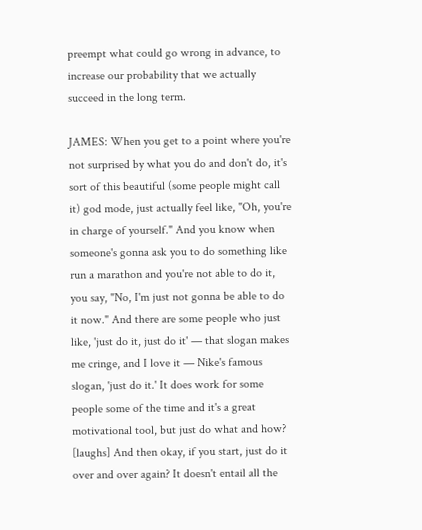preempt what could go wrong in advance, to increase our probability that we actually succeed in the long term.

JAMES: When you get to a point where you're not surprised by what you do and don't do, it's sort of this beautiful (some people might call it) god mode, just actually feel like, "Oh, you're in charge of yourself." And you know when someone's gonna ask you to do something like run a marathon and you're not able to do it, you say, "No, I'm just not gonna be able to do it now." And there are some people who just like, 'just do it, just do it' — that slogan makes me cringe, and I love it — Nike's famous slogan, 'just do it.' It does work for some people some of the time and it's a great motivational tool, but just do what and how? [laughs] And then okay, if you start, just do it over and over again? It doesn't entail all the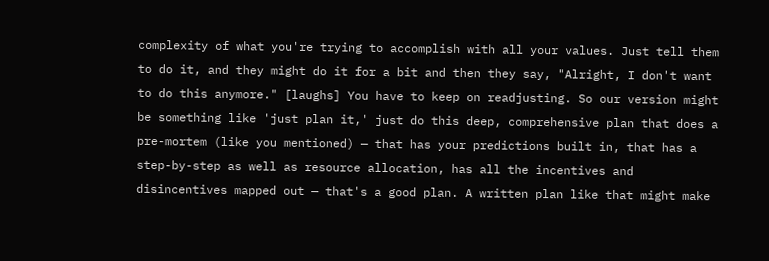complexity of what you're trying to accomplish with all your values. Just tell them to do it, and they might do it for a bit and then they say, "Alright, I don't want to do this anymore." [laughs] You have to keep on readjusting. So our version might be something like 'just plan it,' just do this deep, comprehensive plan that does a pre-mortem (like you mentioned) — that has your predictions built in, that has a step-by-step as well as resource allocation, has all the incentives and disincentives mapped out — that's a good plan. A written plan like that might make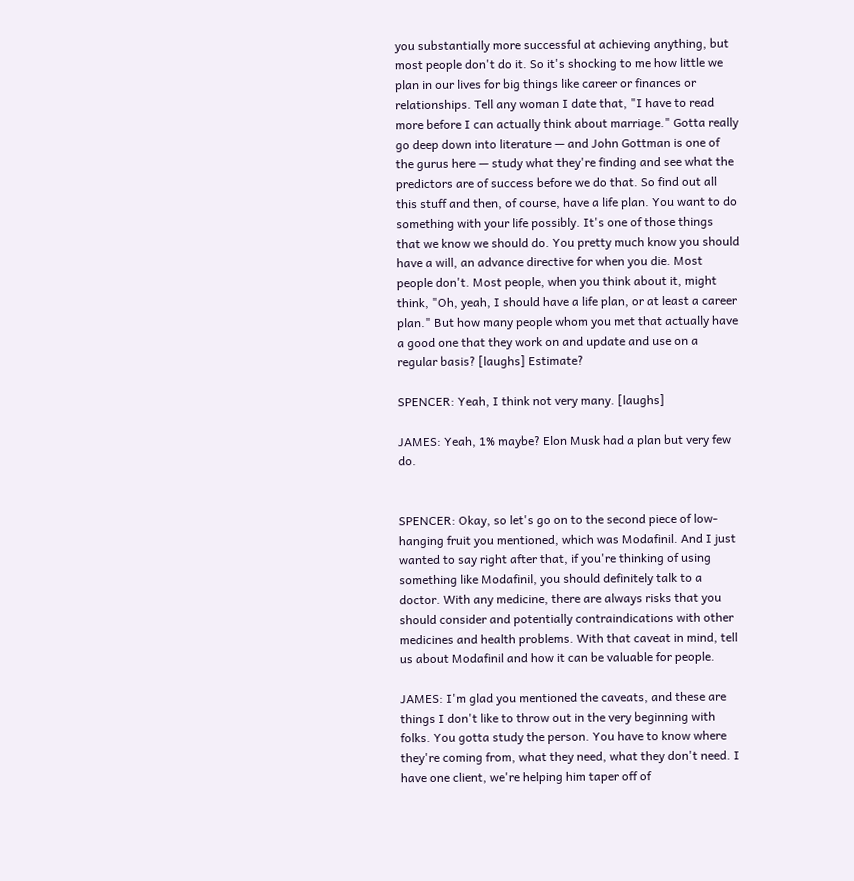you substantially more successful at achieving anything, but most people don't do it. So it's shocking to me how little we plan in our lives for big things like career or finances or relationships. Tell any woman I date that, "I have to read more before I can actually think about marriage." Gotta really go deep down into literature — and John Gottman is one of the gurus here — study what they're finding and see what the predictors are of success before we do that. So find out all this stuff and then, of course, have a life plan. You want to do something with your life possibly. It's one of those things that we know we should do. You pretty much know you should have a will, an advance directive for when you die. Most people don't. Most people, when you think about it, might think, "Oh, yeah, I should have a life plan, or at least a career plan." But how many people whom you met that actually have a good one that they work on and update and use on a regular basis? [laughs] Estimate?

SPENCER: Yeah, I think not very many. [laughs]

JAMES: Yeah, 1% maybe? Elon Musk had a plan but very few do.


SPENCER: Okay, so let's go on to the second piece of low-hanging fruit you mentioned, which was Modafinil. And I just wanted to say right after that, if you're thinking of using something like Modafinil, you should definitely talk to a doctor. With any medicine, there are always risks that you should consider and potentially contraindications with other medicines and health problems. With that caveat in mind, tell us about Modafinil and how it can be valuable for people.

JAMES: I'm glad you mentioned the caveats, and these are things I don't like to throw out in the very beginning with folks. You gotta study the person. You have to know where they're coming from, what they need, what they don't need. I have one client, we're helping him taper off of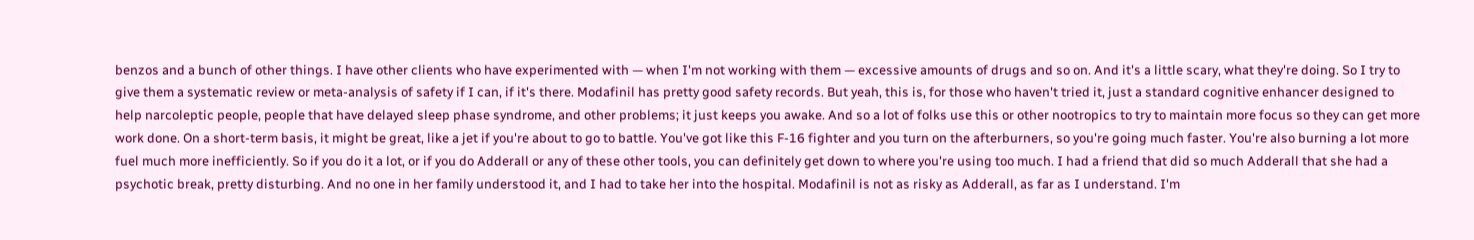benzos and a bunch of other things. I have other clients who have experimented with — when I'm not working with them — excessive amounts of drugs and so on. And it's a little scary, what they're doing. So I try to give them a systematic review or meta-analysis of safety if I can, if it's there. Modafinil has pretty good safety records. But yeah, this is, for those who haven't tried it, just a standard cognitive enhancer designed to help narcoleptic people, people that have delayed sleep phase syndrome, and other problems; it just keeps you awake. And so a lot of folks use this or other nootropics to try to maintain more focus so they can get more work done. On a short-term basis, it might be great, like a jet if you're about to go to battle. You've got like this F-16 fighter and you turn on the afterburners, so you're going much faster. You're also burning a lot more fuel much more inefficiently. So if you do it a lot, or if you do Adderall or any of these other tools, you can definitely get down to where you're using too much. I had a friend that did so much Adderall that she had a psychotic break, pretty disturbing. And no one in her family understood it, and I had to take her into the hospital. Modafinil is not as risky as Adderall, as far as I understand. I'm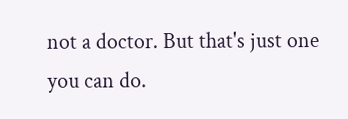not a doctor. But that's just one you can do.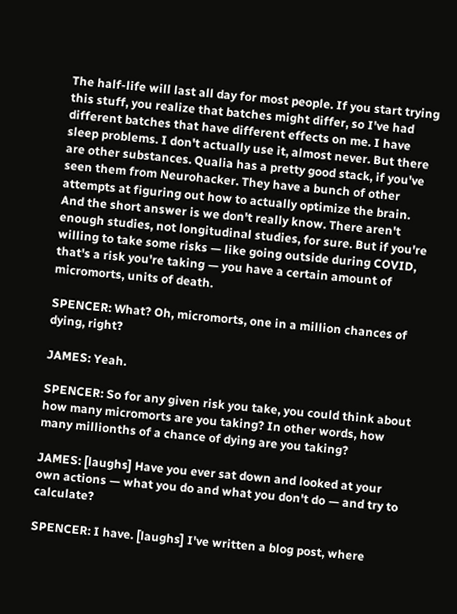The half-life will last all day for most people. If you start trying this stuff, you realize that batches might differ, so I've had different batches that have different effects on me. I have sleep problems. I don't actually use it, almost never. But there are other substances. Qualia has a pretty good stack, if you've seen them from Neurohacker. They have a bunch of other attempts at figuring out how to actually optimize the brain. And the short answer is we don't really know. There aren't enough studies, not longitudinal studies, for sure. But if you're willing to take some risks — like going outside during COVID, that's a risk you're taking — you have a certain amount of micromorts, units of death.

SPENCER: What? Oh, micromorts, one in a million chances of dying, right?

JAMES: Yeah.

SPENCER: So for any given risk you take, you could think about how many micromorts are you taking? In other words, how many millionths of a chance of dying are you taking?

JAMES: [laughs] Have you ever sat down and looked at your own actions — what you do and what you don't do — and try to calculate?

SPENCER: I have. [laughs] I've written a blog post, where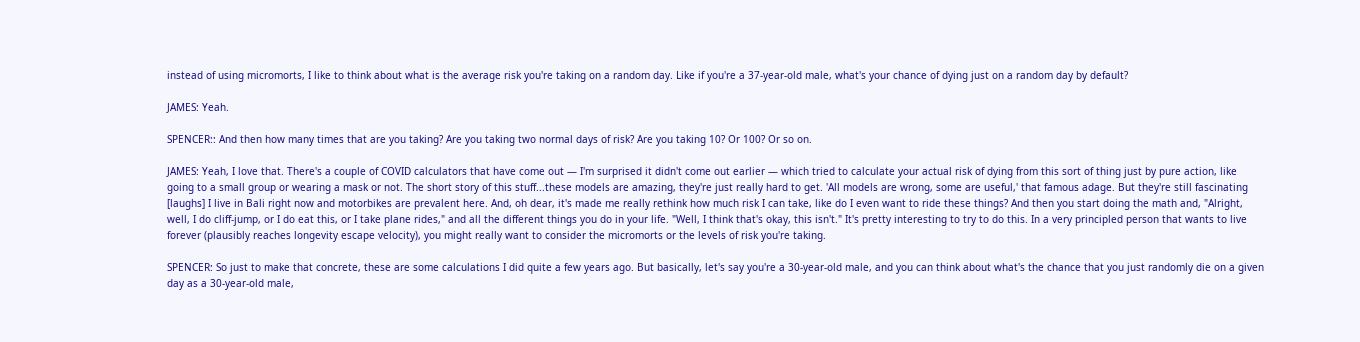instead of using micromorts, I like to think about what is the average risk you're taking on a random day. Like if you're a 37-year-old male, what's your chance of dying just on a random day by default?

JAMES: Yeah.

SPENCER:: And then how many times that are you taking? Are you taking two normal days of risk? Are you taking 10? Or 100? Or so on.

JAMES: Yeah, I love that. There's a couple of COVID calculators that have come out — I'm surprised it didn't come out earlier — which tried to calculate your actual risk of dying from this sort of thing just by pure action, like going to a small group or wearing a mask or not. The short story of this stuff...these models are amazing, they're just really hard to get. 'All models are wrong, some are useful,' that famous adage. But they're still fascinating [laughs] I live in Bali right now and motorbikes are prevalent here. And, oh dear, it's made me really rethink how much risk I can take, like do I even want to ride these things? And then you start doing the math and, "Alright, well, I do cliff-jump, or I do eat this, or I take plane rides," and all the different things you do in your life. "Well, I think that's okay, this isn't." It's pretty interesting to try to do this. In a very principled person that wants to live forever (plausibly reaches longevity escape velocity), you might really want to consider the micromorts or the levels of risk you're taking.

SPENCER: So just to make that concrete, these are some calculations I did quite a few years ago. But basically, let's say you're a 30-year-old male, and you can think about what's the chance that you just randomly die on a given day as a 30-year-old male,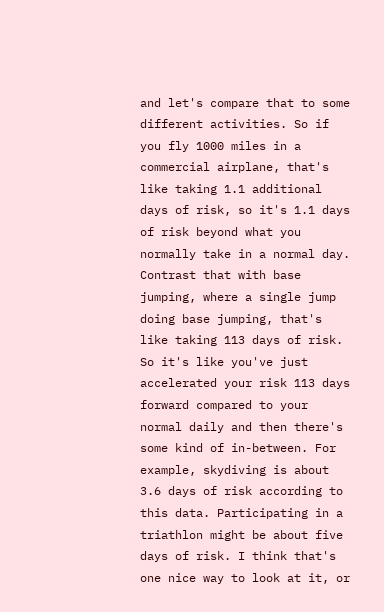and let's compare that to some different activities. So if you fly 1000 miles in a commercial airplane, that's like taking 1.1 additional days of risk, so it's 1.1 days of risk beyond what you normally take in a normal day. Contrast that with base jumping, where a single jump doing base jumping, that's like taking 113 days of risk. So it's like you've just accelerated your risk 113 days forward compared to your normal daily and then there's some kind of in-between. For example, skydiving is about 3.6 days of risk according to this data. Participating in a triathlon might be about five days of risk. I think that's one nice way to look at it, or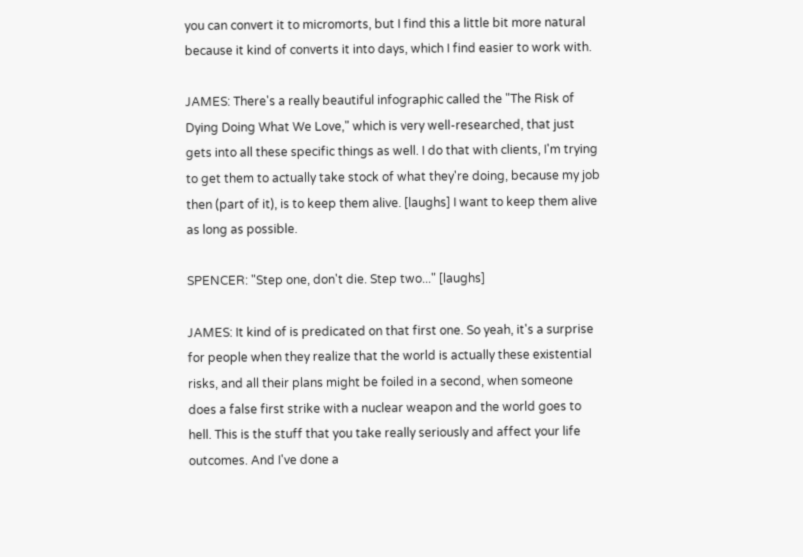you can convert it to micromorts, but I find this a little bit more natural because it kind of converts it into days, which I find easier to work with.

JAMES: There's a really beautiful infographic called the "The Risk of Dying Doing What We Love," which is very well-researched, that just gets into all these specific things as well. I do that with clients, I'm trying to get them to actually take stock of what they're doing, because my job then (part of it), is to keep them alive. [laughs] I want to keep them alive as long as possible.

SPENCER: "Step one, don't die. Step two..." [laughs]

JAMES: It kind of is predicated on that first one. So yeah, it's a surprise for people when they realize that the world is actually these existential risks, and all their plans might be foiled in a second, when someone does a false first strike with a nuclear weapon and the world goes to hell. This is the stuff that you take really seriously and affect your life outcomes. And I've done a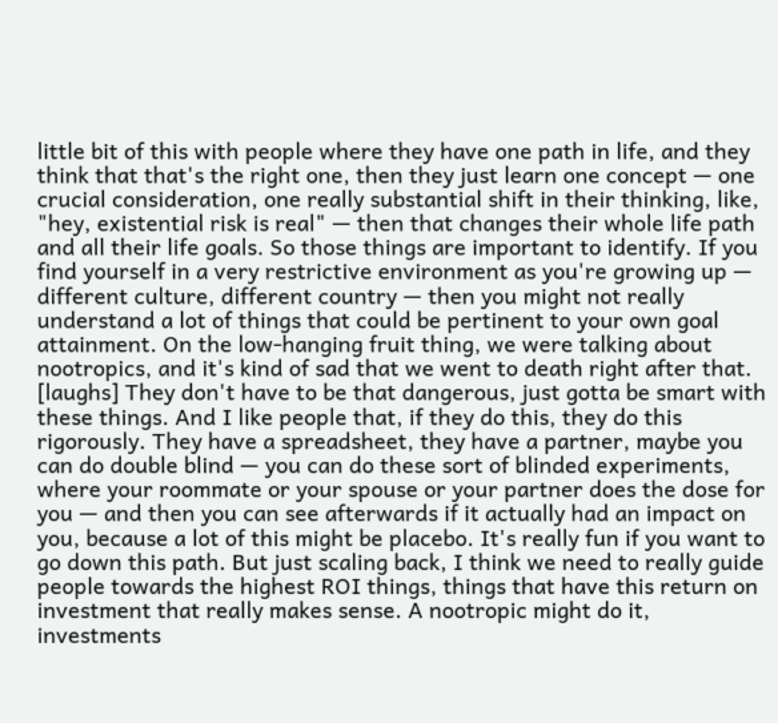little bit of this with people where they have one path in life, and they think that that's the right one, then they just learn one concept — one crucial consideration, one really substantial shift in their thinking, like, "hey, existential risk is real" — then that changes their whole life path and all their life goals. So those things are important to identify. If you find yourself in a very restrictive environment as you're growing up — different culture, different country — then you might not really understand a lot of things that could be pertinent to your own goal attainment. On the low-hanging fruit thing, we were talking about nootropics, and it's kind of sad that we went to death right after that. [laughs] They don't have to be that dangerous, just gotta be smart with these things. And I like people that, if they do this, they do this rigorously. They have a spreadsheet, they have a partner, maybe you can do double blind — you can do these sort of blinded experiments, where your roommate or your spouse or your partner does the dose for you — and then you can see afterwards if it actually had an impact on you, because a lot of this might be placebo. It's really fun if you want to go down this path. But just scaling back, I think we need to really guide people towards the highest ROI things, things that have this return on investment that really makes sense. A nootropic might do it, investments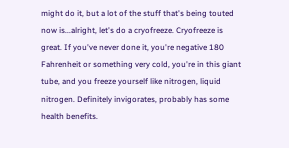might do it, but a lot of the stuff that's being touted now is...alright, let's do a cryofreeze. Cryofreeze is great. If you've never done it, you're negative 180 Fahrenheit or something very cold, you're in this giant tube, and you freeze yourself like nitrogen, liquid nitrogen. Definitely invigorates, probably has some health benefits.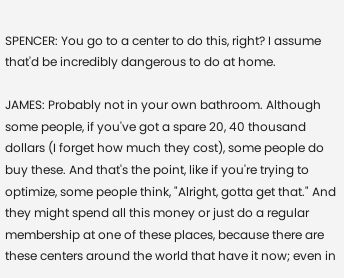SPENCER: You go to a center to do this, right? I assume that'd be incredibly dangerous to do at home.

JAMES: Probably not in your own bathroom. Although some people, if you've got a spare 20, 40 thousand dollars (I forget how much they cost), some people do buy these. And that's the point, like if you're trying to optimize, some people think, "Alright, gotta get that." And they might spend all this money or just do a regular membership at one of these places, because there are these centers around the world that have it now; even in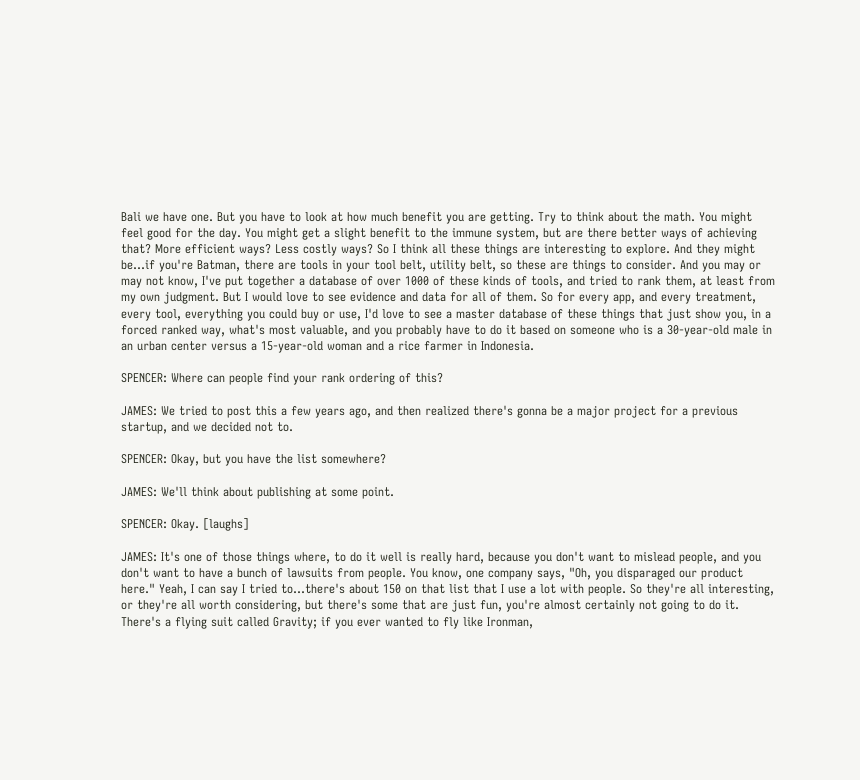Bali we have one. But you have to look at how much benefit you are getting. Try to think about the math. You might feel good for the day. You might get a slight benefit to the immune system, but are there better ways of achieving that? More efficient ways? Less costly ways? So I think all these things are interesting to explore. And they might be...if you're Batman, there are tools in your tool belt, utility belt, so these are things to consider. And you may or may not know, I've put together a database of over 1000 of these kinds of tools, and tried to rank them, at least from my own judgment. But I would love to see evidence and data for all of them. So for every app, and every treatment, every tool, everything you could buy or use, I'd love to see a master database of these things that just show you, in a forced ranked way, what's most valuable, and you probably have to do it based on someone who is a 30-year-old male in an urban center versus a 15-year-old woman and a rice farmer in Indonesia.

SPENCER: Where can people find your rank ordering of this?

JAMES: We tried to post this a few years ago, and then realized there's gonna be a major project for a previous startup, and we decided not to.

SPENCER: Okay, but you have the list somewhere?

JAMES: We'll think about publishing at some point.

SPENCER: Okay. [laughs]

JAMES: It's one of those things where, to do it well is really hard, because you don't want to mislead people, and you don't want to have a bunch of lawsuits from people. You know, one company says, "Oh, you disparaged our product here." Yeah, I can say I tried to...there's about 150 on that list that I use a lot with people. So they're all interesting, or they're all worth considering, but there's some that are just fun, you're almost certainly not going to do it. There's a flying suit called Gravity; if you ever wanted to fly like Ironman,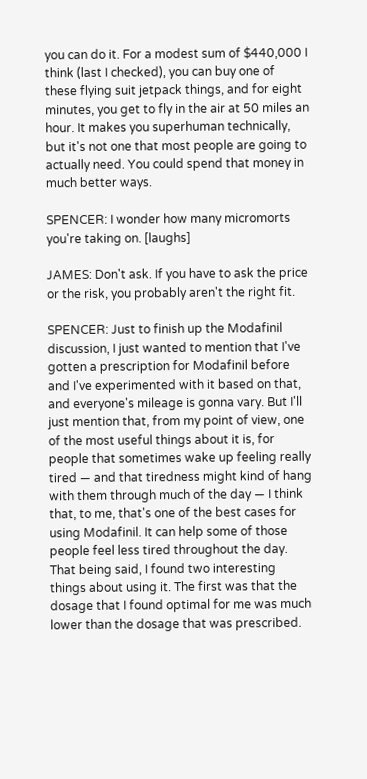you can do it. For a modest sum of $440,000 I think (last I checked), you can buy one of these flying suit jetpack things, and for eight minutes, you get to fly in the air at 50 miles an hour. It makes you superhuman technically, but it's not one that most people are going to actually need. You could spend that money in much better ways.

SPENCER: I wonder how many micromorts you're taking on. [laughs]

JAMES: Don't ask. If you have to ask the price or the risk, you probably aren't the right fit.

SPENCER: Just to finish up the Modafinil discussion, I just wanted to mention that I've gotten a prescription for Modafinil before and I've experimented with it based on that, and everyone's mileage is gonna vary. But I'll just mention that, from my point of view, one of the most useful things about it is, for people that sometimes wake up feeling really tired — and that tiredness might kind of hang with them through much of the day — I think that, to me, that's one of the best cases for using Modafinil. It can help some of those people feel less tired throughout the day. That being said, I found two interesting things about using it. The first was that the dosage that I found optimal for me was much lower than the dosage that was prescribed.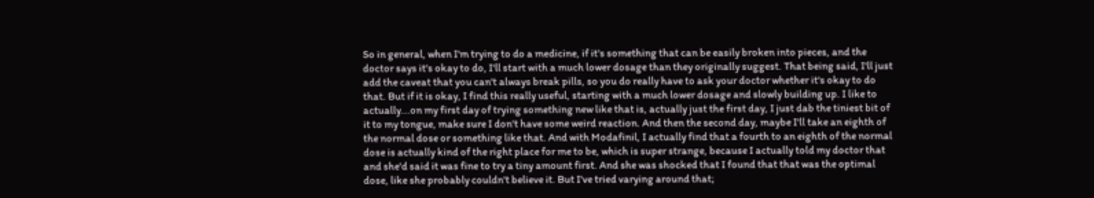So in general, when I'm trying to do a medicine, if it's something that can be easily broken into pieces, and the doctor says it's okay to do, I'll start with a much lower dosage than they originally suggest. That being said, I'll just add the caveat that you can't always break pills, so you do really have to ask your doctor whether it's okay to do that. But if it is okay, I find this really useful, starting with a much lower dosage and slowly building up. I like to actually...on my first day of trying something new like that is, actually just the first day, I just dab the tiniest bit of it to my tongue, make sure I don't have some weird reaction. And then the second day, maybe I'll take an eighth of the normal dose or something like that. And with Modafinil, I actually find that a fourth to an eighth of the normal dose is actually kind of the right place for me to be, which is super strange, because I actually told my doctor that and she'd said it was fine to try a tiny amount first. And she was shocked that I found that that was the optimal dose, like she probably couldn't believe it. But I've tried varying around that;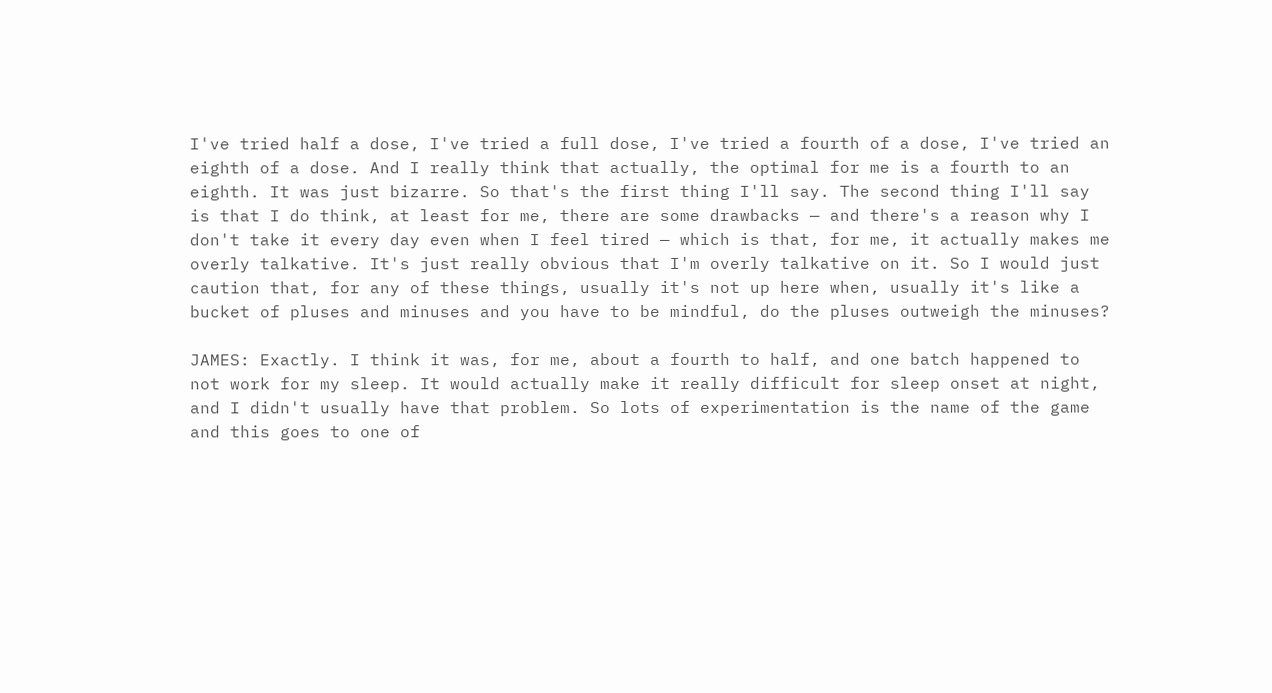I've tried half a dose, I've tried a full dose, I've tried a fourth of a dose, I've tried an eighth of a dose. And I really think that actually, the optimal for me is a fourth to an eighth. It was just bizarre. So that's the first thing I'll say. The second thing I'll say is that I do think, at least for me, there are some drawbacks — and there's a reason why I don't take it every day even when I feel tired — which is that, for me, it actually makes me overly talkative. It's just really obvious that I'm overly talkative on it. So I would just caution that, for any of these things, usually it's not up here when, usually it's like a bucket of pluses and minuses and you have to be mindful, do the pluses outweigh the minuses?

JAMES: Exactly. I think it was, for me, about a fourth to half, and one batch happened to not work for my sleep. It would actually make it really difficult for sleep onset at night, and I didn't usually have that problem. So lots of experimentation is the name of the game and this goes to one of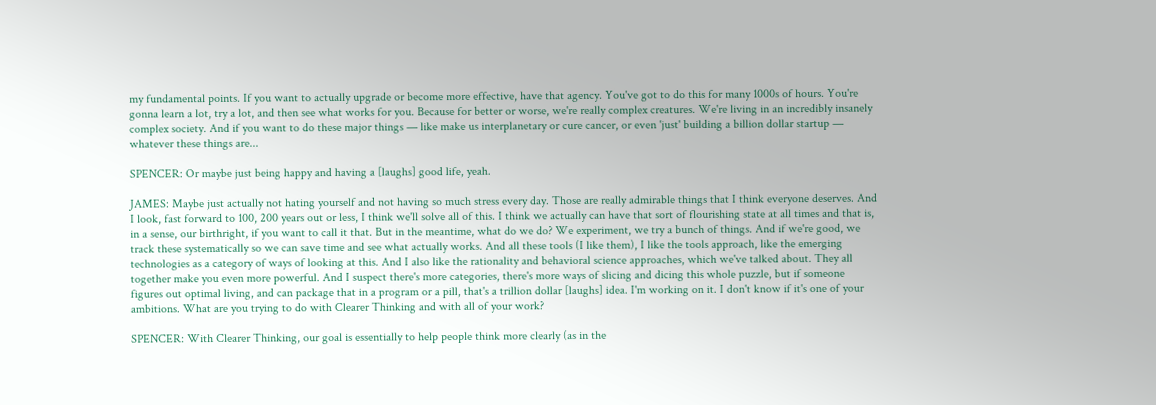my fundamental points. If you want to actually upgrade or become more effective, have that agency. You've got to do this for many 1000s of hours. You're gonna learn a lot, try a lot, and then see what works for you. Because for better or worse, we're really complex creatures. We're living in an incredibly insanely complex society. And if you want to do these major things — like make us interplanetary or cure cancer, or even 'just' building a billion dollar startup — whatever these things are...

SPENCER: Or maybe just being happy and having a [laughs] good life, yeah.

JAMES: Maybe just actually not hating yourself and not having so much stress every day. Those are really admirable things that I think everyone deserves. And I look, fast forward to 100, 200 years out or less, I think we'll solve all of this. I think we actually can have that sort of flourishing state at all times and that is, in a sense, our birthright, if you want to call it that. But in the meantime, what do we do? We experiment, we try a bunch of things. And if we're good, we track these systematically so we can save time and see what actually works. And all these tools (I like them), I like the tools approach, like the emerging technologies as a category of ways of looking at this. And I also like the rationality and behavioral science approaches, which we've talked about. They all together make you even more powerful. And I suspect there's more categories, there's more ways of slicing and dicing this whole puzzle, but if someone figures out optimal living, and can package that in a program or a pill, that's a trillion dollar [laughs] idea. I'm working on it. I don't know if it's one of your ambitions. What are you trying to do with Clearer Thinking and with all of your work?

SPENCER: With Clearer Thinking, our goal is essentially to help people think more clearly (as in the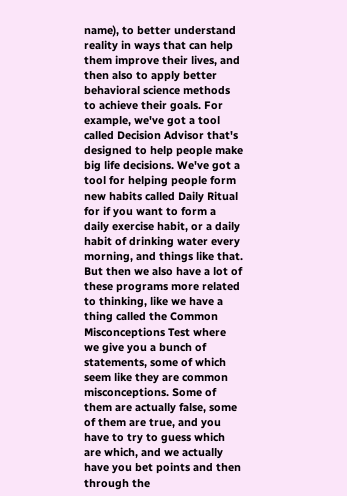name), to better understand reality in ways that can help them improve their lives, and then also to apply better behavioral science methods to achieve their goals. For example, we've got a tool called Decision Advisor that's designed to help people make big life decisions. We've got a tool for helping people form new habits called Daily Ritual for if you want to form a daily exercise habit, or a daily habit of drinking water every morning, and things like that. But then we also have a lot of these programs more related to thinking, like we have a thing called the Common Misconceptions Test where we give you a bunch of statements, some of which seem like they are common misconceptions. Some of them are actually false, some of them are true, and you have to try to guess which are which, and we actually have you bet points and then through the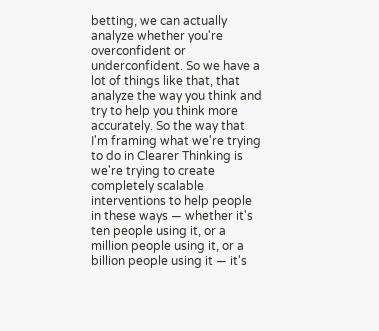betting, we can actually analyze whether you're overconfident or underconfident. So we have a lot of things like that, that analyze the way you think and try to help you think more accurately. So the way that I'm framing what we're trying to do in Clearer Thinking is we're trying to create completely scalable interventions to help people in these ways — whether it's ten people using it, or a million people using it, or a billion people using it — it's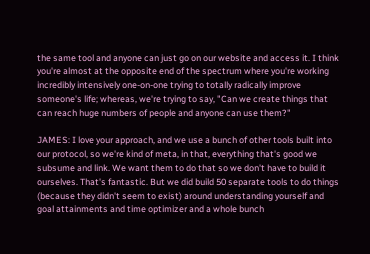the same tool and anyone can just go on our website and access it. I think you're almost at the opposite end of the spectrum where you're working incredibly intensively one-on-one trying to totally radically improve someone's life; whereas, we're trying to say, "Can we create things that can reach huge numbers of people and anyone can use them?"

JAMES: I love your approach, and we use a bunch of other tools built into our protocol, so we're kind of meta, in that, everything that's good we subsume and link. We want them to do that so we don't have to build it ourselves. That's fantastic. But we did build 50 separate tools to do things (because they didn't seem to exist) around understanding yourself and goal attainments and time optimizer and a whole bunch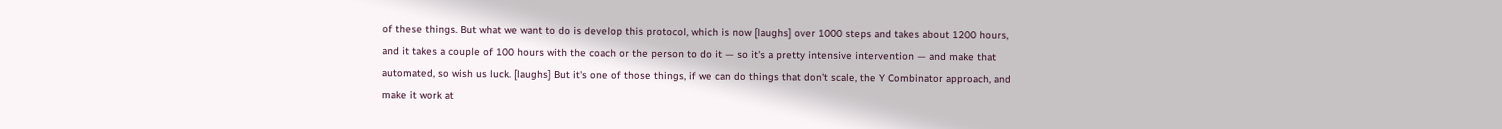of these things. But what we want to do is develop this protocol, which is now [laughs] over 1000 steps and takes about 1200 hours, and it takes a couple of 100 hours with the coach or the person to do it — so it's a pretty intensive intervention — and make that automated, so wish us luck. [laughs] But it's one of those things, if we can do things that don't scale, the Y Combinator approach, and make it work at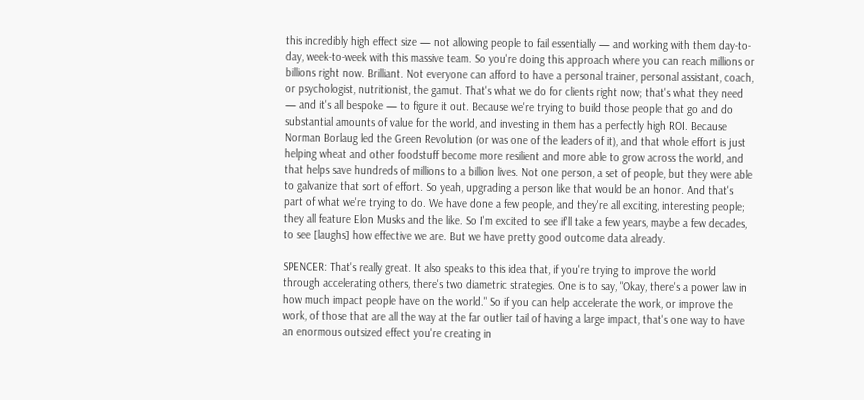this incredibly high effect size — not allowing people to fail essentially — and working with them day-to-day, week-to-week with this massive team. So you're doing this approach where you can reach millions or billions right now. Brilliant. Not everyone can afford to have a personal trainer, personal assistant, coach, or psychologist, nutritionist, the gamut. That's what we do for clients right now; that's what they need — and it's all bespoke — to figure it out. Because we're trying to build those people that go and do substantial amounts of value for the world, and investing in them has a perfectly high ROI. Because Norman Borlaug led the Green Revolution (or was one of the leaders of it), and that whole effort is just helping wheat and other foodstuff become more resilient and more able to grow across the world, and that helps save hundreds of millions to a billion lives. Not one person, a set of people, but they were able to galvanize that sort of effort. So yeah, upgrading a person like that would be an honor. And that's part of what we're trying to do. We have done a few people, and they're all exciting, interesting people; they all feature Elon Musks and the like. So I'm excited to see if'll take a few years, maybe a few decades, to see [laughs] how effective we are. But we have pretty good outcome data already.

SPENCER: That's really great. It also speaks to this idea that, if you're trying to improve the world through accelerating others, there's two diametric strategies. One is to say, "Okay, there's a power law in how much impact people have on the world." So if you can help accelerate the work, or improve the work, of those that are all the way at the far outlier tail of having a large impact, that's one way to have an enormous outsized effect you're creating in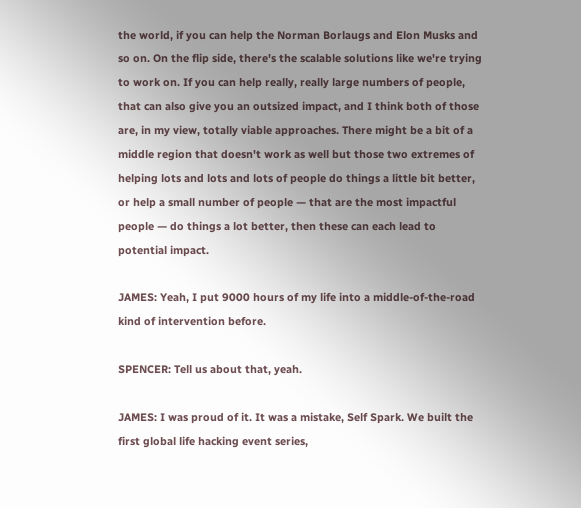the world, if you can help the Norman Borlaugs and Elon Musks and so on. On the flip side, there's the scalable solutions like we're trying to work on. If you can help really, really large numbers of people, that can also give you an outsized impact, and I think both of those are, in my view, totally viable approaches. There might be a bit of a middle region that doesn't work as well but those two extremes of helping lots and lots and lots of people do things a little bit better, or help a small number of people — that are the most impactful people — do things a lot better, then these can each lead to potential impact.

JAMES: Yeah, I put 9000 hours of my life into a middle-of-the-road kind of intervention before.

SPENCER: Tell us about that, yeah.

JAMES: I was proud of it. It was a mistake, Self Spark. We built the first global life hacking event series,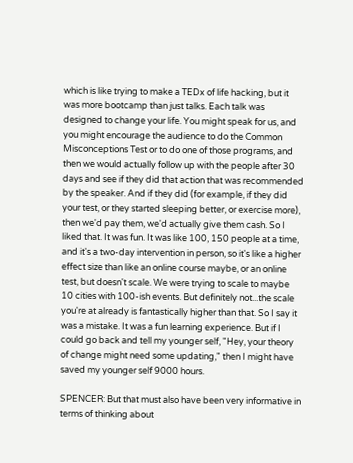which is like trying to make a TEDx of life hacking, but it was more bootcamp than just talks. Each talk was designed to change your life. You might speak for us, and you might encourage the audience to do the Common Misconceptions Test or to do one of those programs, and then we would actually follow up with the people after 30 days and see if they did that action that was recommended by the speaker. And if they did (for example, if they did your test, or they started sleeping better, or exercise more), then we'd pay them, we'd actually give them cash. So I liked that. It was fun. It was like 100, 150 people at a time, and it's a two-day intervention in person, so it's like a higher effect size than like an online course maybe, or an online test, but doesn't scale. We were trying to scale to maybe 10 cities with 100-ish events. But definitely not...the scale you're at already is fantastically higher than that. So I say it was a mistake. It was a fun learning experience. But if I could go back and tell my younger self, "Hey, your theory of change might need some updating," then I might have saved my younger self 9000 hours.

SPENCER: But that must also have been very informative in terms of thinking about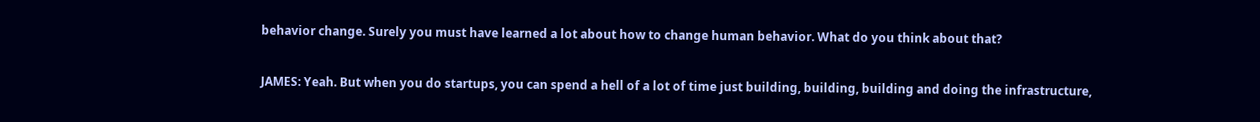behavior change. Surely you must have learned a lot about how to change human behavior. What do you think about that?

JAMES: Yeah. But when you do startups, you can spend a hell of a lot of time just building, building, building and doing the infrastructure,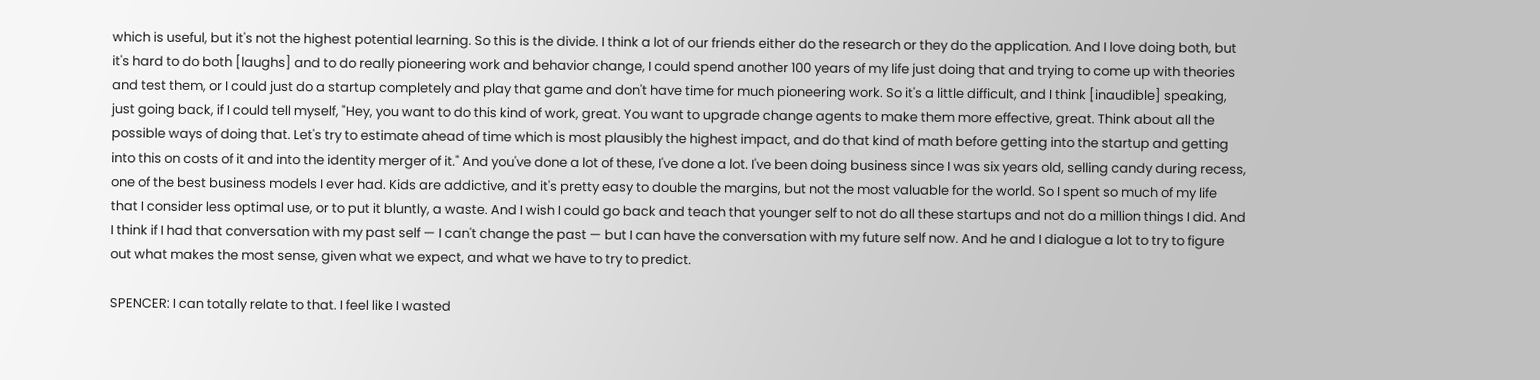which is useful, but it's not the highest potential learning. So this is the divide. I think a lot of our friends either do the research or they do the application. And I love doing both, but it's hard to do both [laughs] and to do really pioneering work and behavior change, I could spend another 100 years of my life just doing that and trying to come up with theories and test them, or I could just do a startup completely and play that game and don't have time for much pioneering work. So it's a little difficult, and I think [inaudible] speaking, just going back, if I could tell myself, "Hey, you want to do this kind of work, great. You want to upgrade change agents to make them more effective, great. Think about all the possible ways of doing that. Let's try to estimate ahead of time which is most plausibly the highest impact, and do that kind of math before getting into the startup and getting into this on costs of it and into the identity merger of it." And you've done a lot of these, I've done a lot. I've been doing business since I was six years old, selling candy during recess, one of the best business models I ever had. Kids are addictive, and it's pretty easy to double the margins, but not the most valuable for the world. So I spent so much of my life that I consider less optimal use, or to put it bluntly, a waste. And I wish I could go back and teach that younger self to not do all these startups and not do a million things I did. And I think if I had that conversation with my past self — I can't change the past — but I can have the conversation with my future self now. And he and I dialogue a lot to try to figure out what makes the most sense, given what we expect, and what we have to try to predict.

SPENCER: I can totally relate to that. I feel like I wasted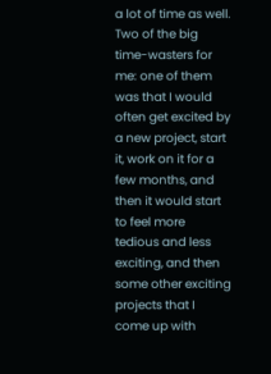a lot of time as well. Two of the big time-wasters for me: one of them was that I would often get excited by a new project, start it, work on it for a few months, and then it would start to feel more tedious and less exciting, and then some other exciting projects that I come up with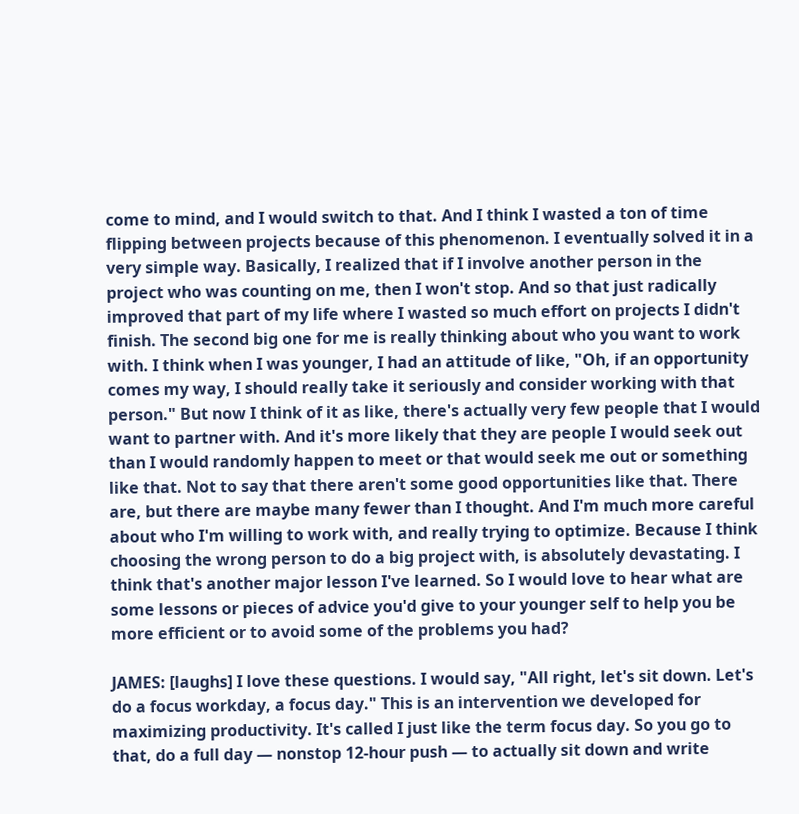come to mind, and I would switch to that. And I think I wasted a ton of time flipping between projects because of this phenomenon. I eventually solved it in a very simple way. Basically, I realized that if I involve another person in the project who was counting on me, then I won't stop. And so that just radically improved that part of my life where I wasted so much effort on projects I didn't finish. The second big one for me is really thinking about who you want to work with. I think when I was younger, I had an attitude of like, "Oh, if an opportunity comes my way, I should really take it seriously and consider working with that person." But now I think of it as like, there's actually very few people that I would want to partner with. And it's more likely that they are people I would seek out than I would randomly happen to meet or that would seek me out or something like that. Not to say that there aren't some good opportunities like that. There are, but there are maybe many fewer than I thought. And I'm much more careful about who I'm willing to work with, and really trying to optimize. Because I think choosing the wrong person to do a big project with, is absolutely devastating. I think that's another major lesson I've learned. So I would love to hear what are some lessons or pieces of advice you'd give to your younger self to help you be more efficient or to avoid some of the problems you had?

JAMES: [laughs] I love these questions. I would say, "All right, let's sit down. Let's do a focus workday, a focus day." This is an intervention we developed for maximizing productivity. It's called I just like the term focus day. So you go to that, do a full day — nonstop 12-hour push — to actually sit down and write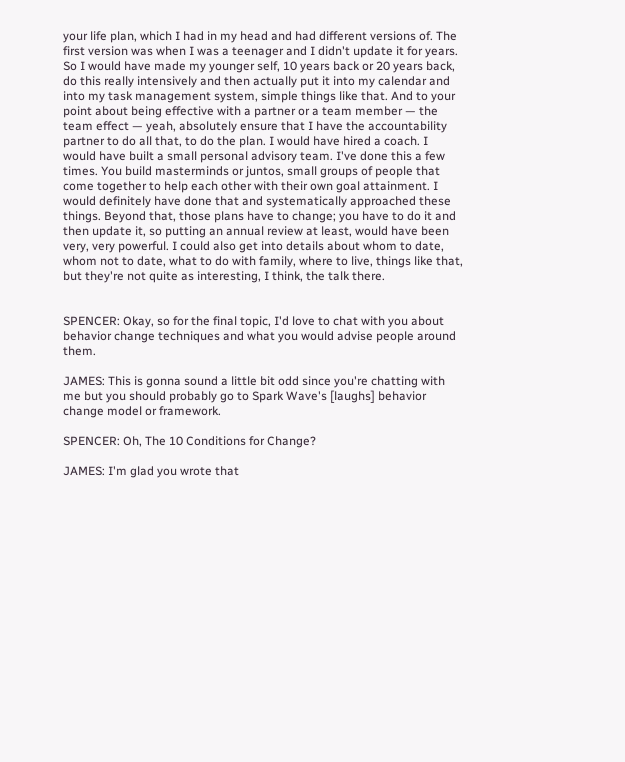your life plan, which I had in my head and had different versions of. The first version was when I was a teenager and I didn't update it for years. So I would have made my younger self, 10 years back or 20 years back, do this really intensively and then actually put it into my calendar and into my task management system, simple things like that. And to your point about being effective with a partner or a team member — the team effect — yeah, absolutely ensure that I have the accountability partner to do all that, to do the plan. I would have hired a coach. I would have built a small personal advisory team. I've done this a few times. You build masterminds or juntos, small groups of people that come together to help each other with their own goal attainment. I would definitely have done that and systematically approached these things. Beyond that, those plans have to change; you have to do it and then update it, so putting an annual review at least, would have been very, very powerful. I could also get into details about whom to date, whom not to date, what to do with family, where to live, things like that, but they're not quite as interesting, I think, the talk there.


SPENCER: Okay, so for the final topic, I'd love to chat with you about behavior change techniques and what you would advise people around them.

JAMES: This is gonna sound a little bit odd since you're chatting with me but you should probably go to Spark Wave's [laughs] behavior change model or framework.

SPENCER: Oh, The 10 Conditions for Change?

JAMES: I'm glad you wrote that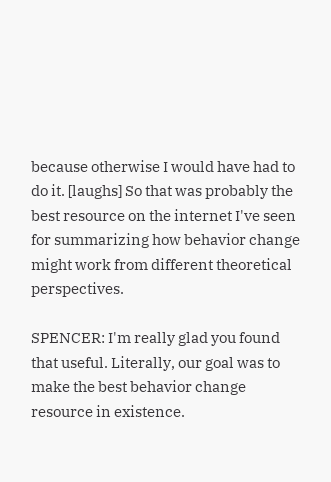because otherwise I would have had to do it. [laughs] So that was probably the best resource on the internet I've seen for summarizing how behavior change might work from different theoretical perspectives.

SPENCER: I'm really glad you found that useful. Literally, our goal was to make the best behavior change resource in existence.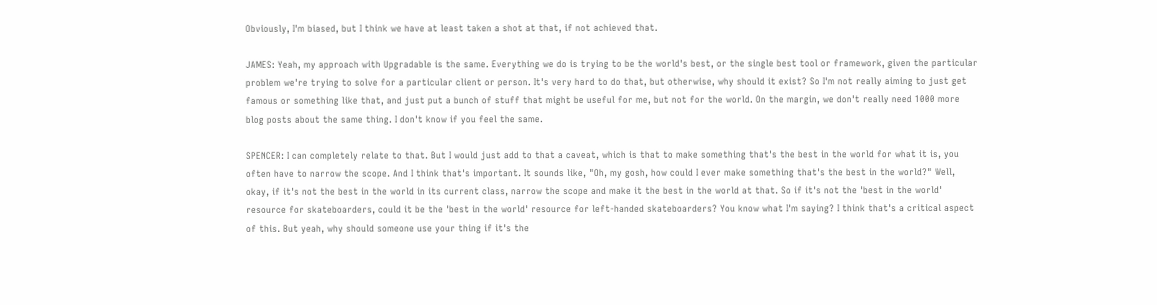Obviously, I'm biased, but I think we have at least taken a shot at that, if not achieved that.

JAMES: Yeah, my approach with Upgradable is the same. Everything we do is trying to be the world's best, or the single best tool or framework, given the particular problem we're trying to solve for a particular client or person. It's very hard to do that, but otherwise, why should it exist? So I'm not really aiming to just get famous or something like that, and just put a bunch of stuff that might be useful for me, but not for the world. On the margin, we don't really need 1000 more blog posts about the same thing. I don't know if you feel the same.

SPENCER: I can completely relate to that. But I would just add to that a caveat, which is that to make something that's the best in the world for what it is, you often have to narrow the scope. And I think that's important. It sounds like, "Oh, my gosh, how could I ever make something that's the best in the world?" Well, okay, if it's not the best in the world in its current class, narrow the scope and make it the best in the world at that. So if it's not the 'best in the world' resource for skateboarders, could it be the 'best in the world' resource for left-handed skateboarders? You know what I'm saying? I think that's a critical aspect of this. But yeah, why should someone use your thing if it's the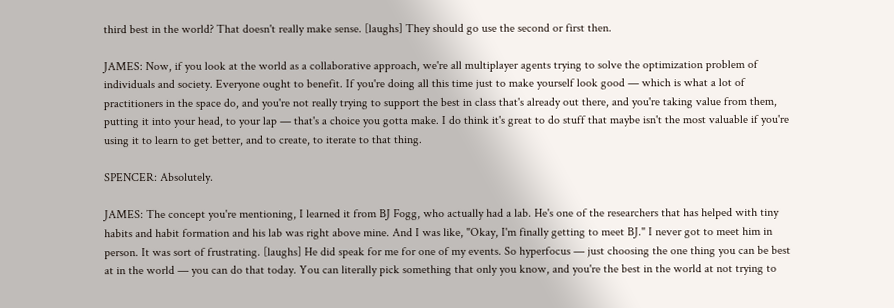third best in the world? That doesn't really make sense. [laughs] They should go use the second or first then.

JAMES: Now, if you look at the world as a collaborative approach, we're all multiplayer agents trying to solve the optimization problem of individuals and society. Everyone ought to benefit. If you're doing all this time just to make yourself look good — which is what a lot of practitioners in the space do, and you're not really trying to support the best in class that's already out there, and you're taking value from them, putting it into your head, to your lap — that's a choice you gotta make. I do think it's great to do stuff that maybe isn't the most valuable if you're using it to learn to get better, and to create, to iterate to that thing.

SPENCER: Absolutely.

JAMES: The concept you're mentioning, I learned it from BJ Fogg, who actually had a lab. He's one of the researchers that has helped with tiny habits and habit formation and his lab was right above mine. And I was like, "Okay, I'm finally getting to meet BJ." I never got to meet him in person. It was sort of frustrating. [laughs] He did speak for me for one of my events. So hyperfocus — just choosing the one thing you can be best at in the world — you can do that today. You can literally pick something that only you know, and you're the best in the world at not trying to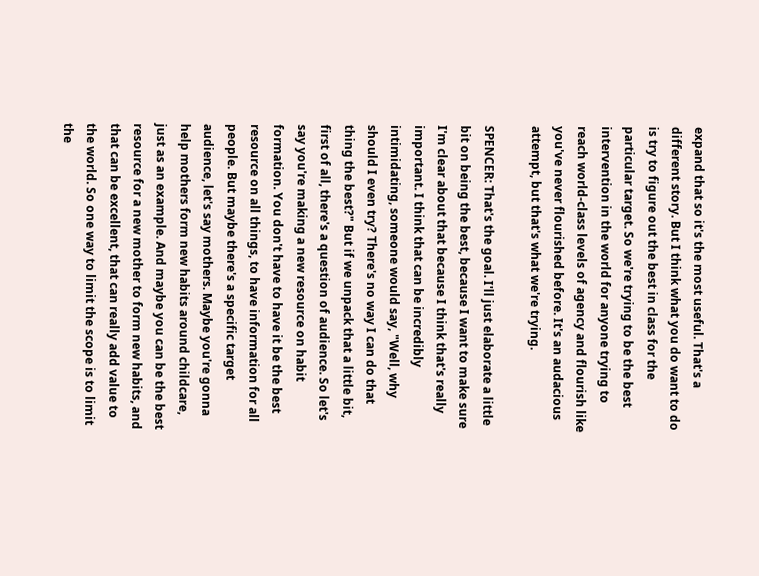expand that so it's the most useful. That's a different story. But I think what you do want to do is try to figure out the best in class for the particular target. So we're trying to be the best intervention in the world for anyone trying to reach world-class levels of agency and flourish like you've never flourished before. It's an audacious attempt, but that's what we're trying.

SPENCER: That's the goal. I'll just elaborate a little bit on being the best, because I want to make sure I'm clear about that because I think that's really important. I think that can be incredibly intimidating, someone would say, "Well, why should I even try? There's no way I can do that thing the best?" But if we unpack that a little bit, first of all, there's a question of audience. So let's say you're making a new resource on habit formation. You don't have to have it be the best resource on all things, to have information for all people. But maybe there's a specific target audience, let's say mothers. Maybe you're gonna help mothers form new habits around childcare, just as an example. And maybe you can be the best resource for a new mother to form new habits, and that can be excellent, that can really add value to the world. So one way to limit the scope is to limit the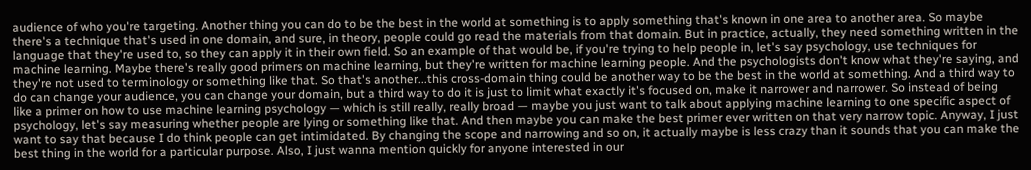audience of who you're targeting. Another thing you can do to be the best in the world at something is to apply something that's known in one area to another area. So maybe there's a technique that's used in one domain, and sure, in theory, people could go read the materials from that domain. But in practice, actually, they need something written in the language that they're used to, so they can apply it in their own field. So an example of that would be, if you're trying to help people in, let's say psychology, use techniques for machine learning. Maybe there's really good primers on machine learning, but they're written for machine learning people. And the psychologists don't know what they're saying, and they're not used to terminology or something like that. So that's another...this cross-domain thing could be another way to be the best in the world at something. And a third way to do can change your audience, you can change your domain, but a third way to do it is just to limit what exactly it's focused on, make it narrower and narrower. So instead of being like a primer on how to use machine learning psychology — which is still really, really broad — maybe you just want to talk about applying machine learning to one specific aspect of psychology, let's say measuring whether people are lying or something like that. And then maybe you can make the best primer ever written on that very narrow topic. Anyway, I just want to say that because I do think people can get intimidated. By changing the scope and narrowing and so on, it actually maybe is less crazy than it sounds that you can make the best thing in the world for a particular purpose. Also, I just wanna mention quickly for anyone interested in our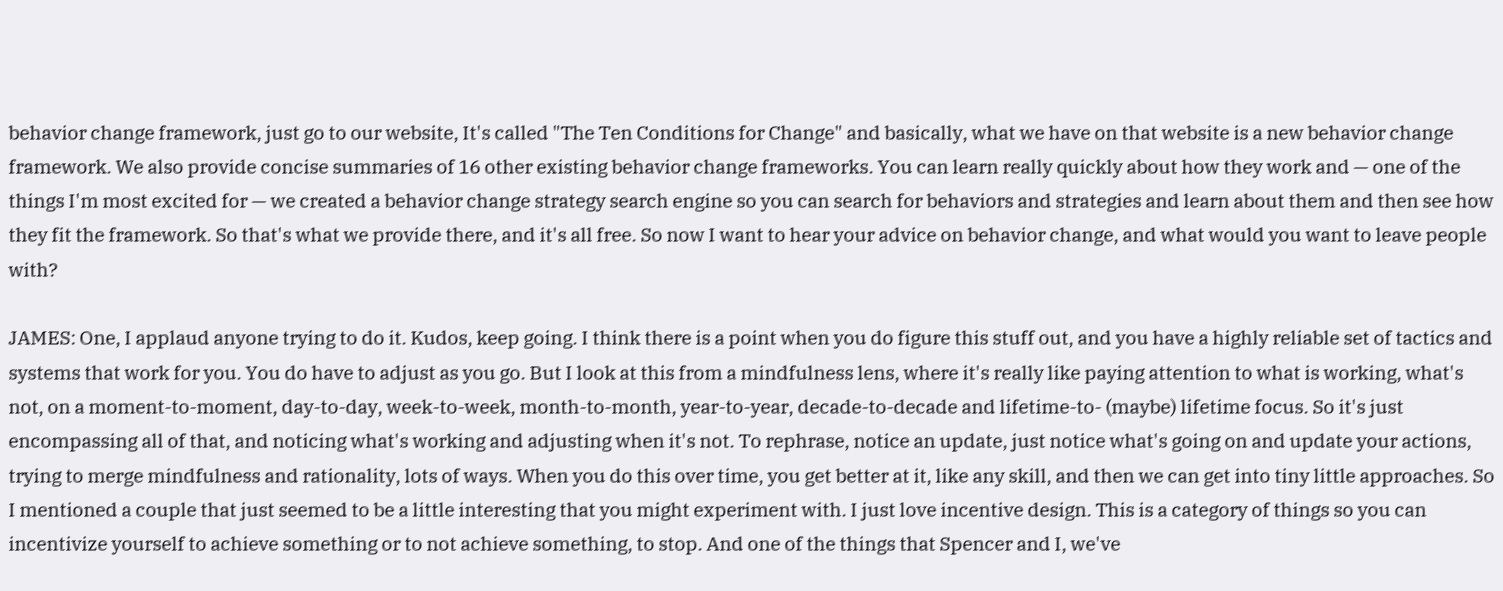behavior change framework, just go to our website, It's called "The Ten Conditions for Change" and basically, what we have on that website is a new behavior change framework. We also provide concise summaries of 16 other existing behavior change frameworks. You can learn really quickly about how they work and — one of the things I'm most excited for — we created a behavior change strategy search engine so you can search for behaviors and strategies and learn about them and then see how they fit the framework. So that's what we provide there, and it's all free. So now I want to hear your advice on behavior change, and what would you want to leave people with?

JAMES: One, I applaud anyone trying to do it. Kudos, keep going. I think there is a point when you do figure this stuff out, and you have a highly reliable set of tactics and systems that work for you. You do have to adjust as you go. But I look at this from a mindfulness lens, where it's really like paying attention to what is working, what's not, on a moment-to-moment, day-to-day, week-to-week, month-to-month, year-to-year, decade-to-decade and lifetime-to- (maybe) lifetime focus. So it's just encompassing all of that, and noticing what's working and adjusting when it's not. To rephrase, notice an update, just notice what's going on and update your actions, trying to merge mindfulness and rationality, lots of ways. When you do this over time, you get better at it, like any skill, and then we can get into tiny little approaches. So I mentioned a couple that just seemed to be a little interesting that you might experiment with. I just love incentive design. This is a category of things so you can incentivize yourself to achieve something or to not achieve something, to stop. And one of the things that Spencer and I, we've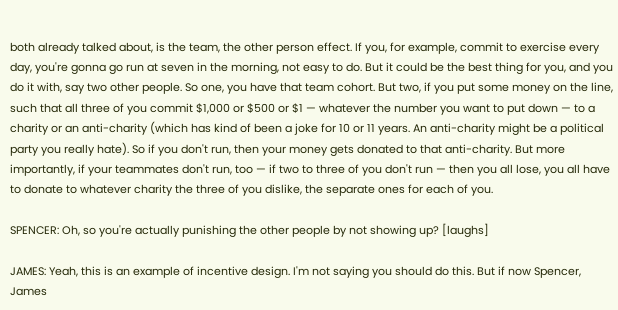both already talked about, is the team, the other person effect. If you, for example, commit to exercise every day, you're gonna go run at seven in the morning, not easy to do. But it could be the best thing for you, and you do it with, say two other people. So one, you have that team cohort. But two, if you put some money on the line, such that all three of you commit $1,000 or $500 or $1 — whatever the number you want to put down — to a charity or an anti-charity (which has kind of been a joke for 10 or 11 years. An anti-charity might be a political party you really hate). So if you don't run, then your money gets donated to that anti-charity. But more importantly, if your teammates don't run, too — if two to three of you don't run — then you all lose, you all have to donate to whatever charity the three of you dislike, the separate ones for each of you.

SPENCER: Oh, so you're actually punishing the other people by not showing up? [laughs]

JAMES: Yeah, this is an example of incentive design. I'm not saying you should do this. But if now Spencer, James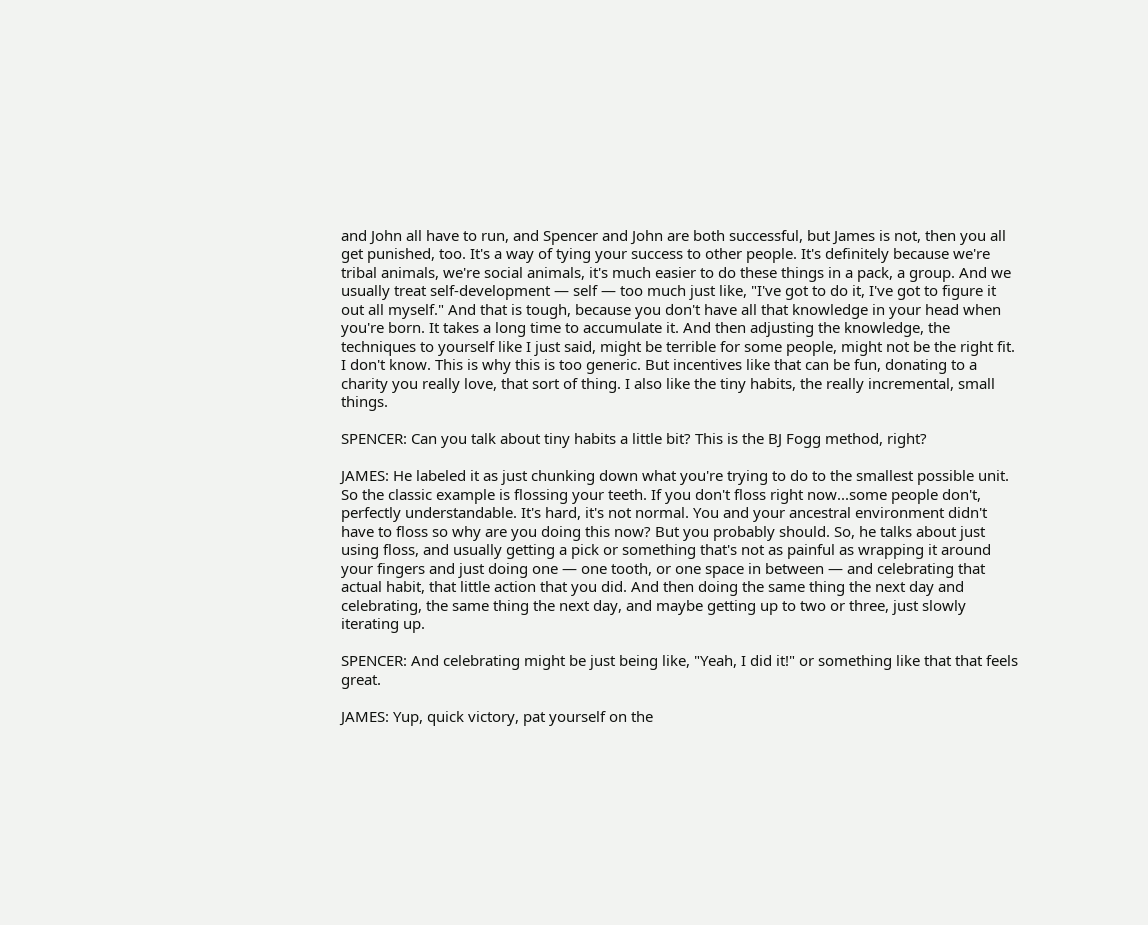and John all have to run, and Spencer and John are both successful, but James is not, then you all get punished, too. It's a way of tying your success to other people. It's definitely because we're tribal animals, we're social animals, it's much easier to do these things in a pack, a group. And we usually treat self-development — self — too much just like, "I've got to do it, I've got to figure it out all myself." And that is tough, because you don't have all that knowledge in your head when you're born. It takes a long time to accumulate it. And then adjusting the knowledge, the techniques to yourself like I just said, might be terrible for some people, might not be the right fit. I don't know. This is why this is too generic. But incentives like that can be fun, donating to a charity you really love, that sort of thing. I also like the tiny habits, the really incremental, small things.

SPENCER: Can you talk about tiny habits a little bit? This is the BJ Fogg method, right?

JAMES: He labeled it as just chunking down what you're trying to do to the smallest possible unit. So the classic example is flossing your teeth. If you don't floss right now...some people don't, perfectly understandable. It's hard, it's not normal. You and your ancestral environment didn't have to floss so why are you doing this now? But you probably should. So, he talks about just using floss, and usually getting a pick or something that's not as painful as wrapping it around your fingers and just doing one — one tooth, or one space in between — and celebrating that actual habit, that little action that you did. And then doing the same thing the next day and celebrating, the same thing the next day, and maybe getting up to two or three, just slowly iterating up.

SPENCER: And celebrating might be just being like, "Yeah, I did it!" or something like that that feels great.

JAMES: Yup, quick victory, pat yourself on the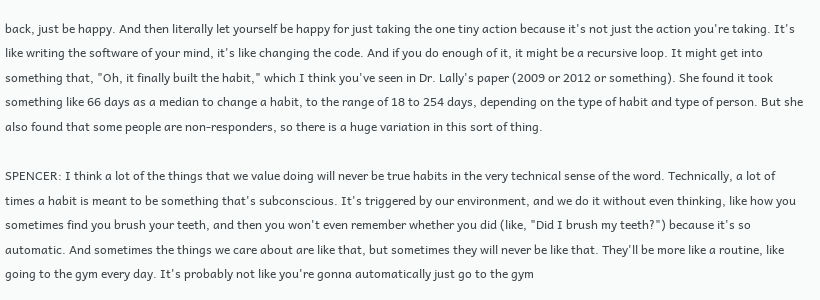back, just be happy. And then literally let yourself be happy for just taking the one tiny action because it's not just the action you're taking. It's like writing the software of your mind, it's like changing the code. And if you do enough of it, it might be a recursive loop. It might get into something that, "Oh, it finally built the habit," which I think you've seen in Dr. Lally's paper (2009 or 2012 or something). She found it took something like 66 days as a median to change a habit, to the range of 18 to 254 days, depending on the type of habit and type of person. But she also found that some people are non-responders, so there is a huge variation in this sort of thing.

SPENCER: I think a lot of the things that we value doing will never be true habits in the very technical sense of the word. Technically, a lot of times a habit is meant to be something that's subconscious. It's triggered by our environment, and we do it without even thinking, like how you sometimes find you brush your teeth, and then you won't even remember whether you did (like, "Did I brush my teeth?") because it's so automatic. And sometimes the things we care about are like that, but sometimes they will never be like that. They'll be more like a routine, like going to the gym every day. It's probably not like you're gonna automatically just go to the gym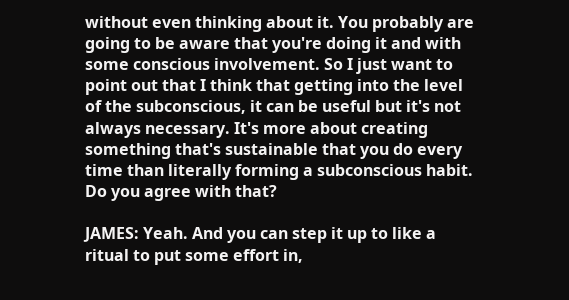without even thinking about it. You probably are going to be aware that you're doing it and with some conscious involvement. So I just want to point out that I think that getting into the level of the subconscious, it can be useful but it's not always necessary. It's more about creating something that's sustainable that you do every time than literally forming a subconscious habit. Do you agree with that?

JAMES: Yeah. And you can step it up to like a ritual to put some effort in,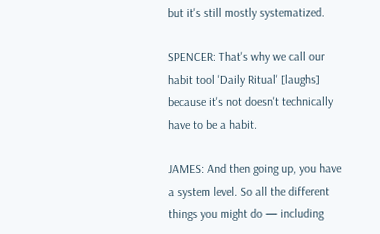but it's still mostly systematized.

SPENCER: That's why we call our habit tool 'Daily Ritual' [laughs] because it's not doesn't technically have to be a habit.

JAMES: And then going up, you have a system level. So all the different things you might do — including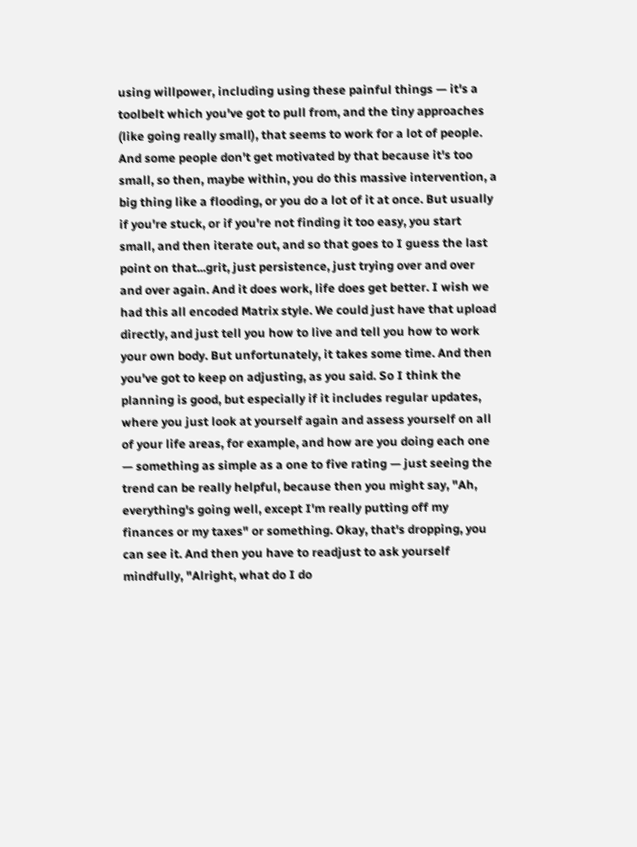using willpower, including using these painful things — it's a toolbelt which you've got to pull from, and the tiny approaches (like going really small), that seems to work for a lot of people. And some people don't get motivated by that because it's too small, so then, maybe within, you do this massive intervention, a big thing like a flooding, or you do a lot of it at once. But usually if you're stuck, or if you're not finding it too easy, you start small, and then iterate out, and so that goes to I guess the last point on that...grit, just persistence, just trying over and over and over again. And it does work, life does get better. I wish we had this all encoded Matrix style. We could just have that upload directly, and just tell you how to live and tell you how to work your own body. But unfortunately, it takes some time. And then you've got to keep on adjusting, as you said. So I think the planning is good, but especially if it includes regular updates, where you just look at yourself again and assess yourself on all of your life areas, for example, and how are you doing each one — something as simple as a one to five rating — just seeing the trend can be really helpful, because then you might say, "Ah, everything's going well, except I'm really putting off my finances or my taxes" or something. Okay, that's dropping, you can see it. And then you have to readjust to ask yourself mindfully, "Alright, what do I do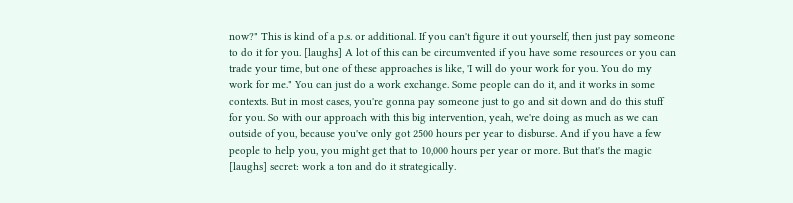now?" This is kind of a p.s. or additional. If you can't figure it out yourself, then just pay someone to do it for you. [laughs] A lot of this can be circumvented if you have some resources or you can trade your time, but one of these approaches is like, 'I will do your work for you. You do my work for me." You can just do a work exchange. Some people can do it, and it works in some contexts. But in most cases, you're gonna pay someone just to go and sit down and do this stuff for you. So with our approach with this big intervention, yeah, we're doing as much as we can outside of you, because you've only got 2500 hours per year to disburse. And if you have a few people to help you, you might get that to 10,000 hours per year or more. But that's the magic [laughs] secret: work a ton and do it strategically.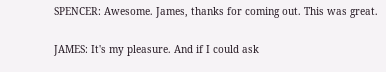SPENCER: Awesome. James, thanks for coming out. This was great.

JAMES: It's my pleasure. And if I could ask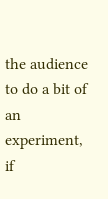the audience to do a bit of an experiment, if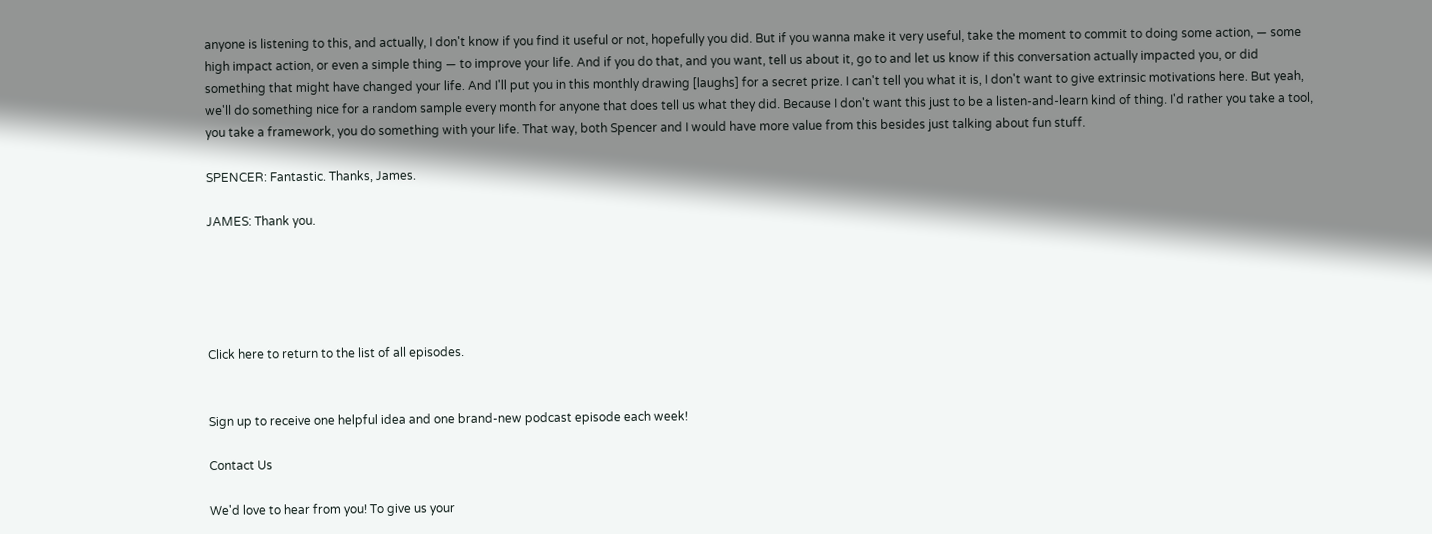anyone is listening to this, and actually, I don't know if you find it useful or not, hopefully you did. But if you wanna make it very useful, take the moment to commit to doing some action, — some high impact action, or even a simple thing — to improve your life. And if you do that, and you want, tell us about it, go to and let us know if this conversation actually impacted you, or did something that might have changed your life. And I'll put you in this monthly drawing [laughs] for a secret prize. I can't tell you what it is, I don't want to give extrinsic motivations here. But yeah, we'll do something nice for a random sample every month for anyone that does tell us what they did. Because I don't want this just to be a listen-and-learn kind of thing. I'd rather you take a tool, you take a framework, you do something with your life. That way, both Spencer and I would have more value from this besides just talking about fun stuff.

SPENCER: Fantastic. Thanks, James.

JAMES: Thank you.





Click here to return to the list of all episodes.


Sign up to receive one helpful idea and one brand-new podcast episode each week!

Contact Us

We'd love to hear from you! To give us your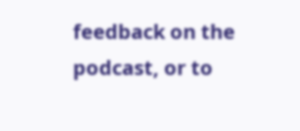feedback on the podcast, or to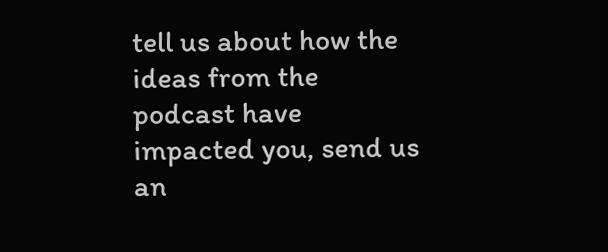tell us about how the ideas from the podcast have impacted you, send us an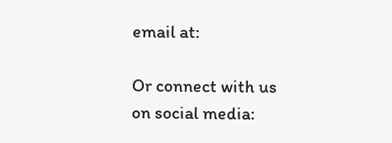email at:

Or connect with us on social media: